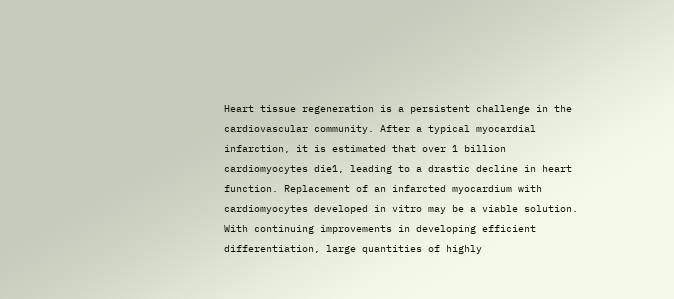Heart tissue regeneration is a persistent challenge in the cardiovascular community. After a typical myocardial infarction, it is estimated that over 1 billion cardiomyocytes die1, leading to a drastic decline in heart function. Replacement of an infarcted myocardium with cardiomyocytes developed in vitro may be a viable solution. With continuing improvements in developing efficient differentiation, large quantities of highly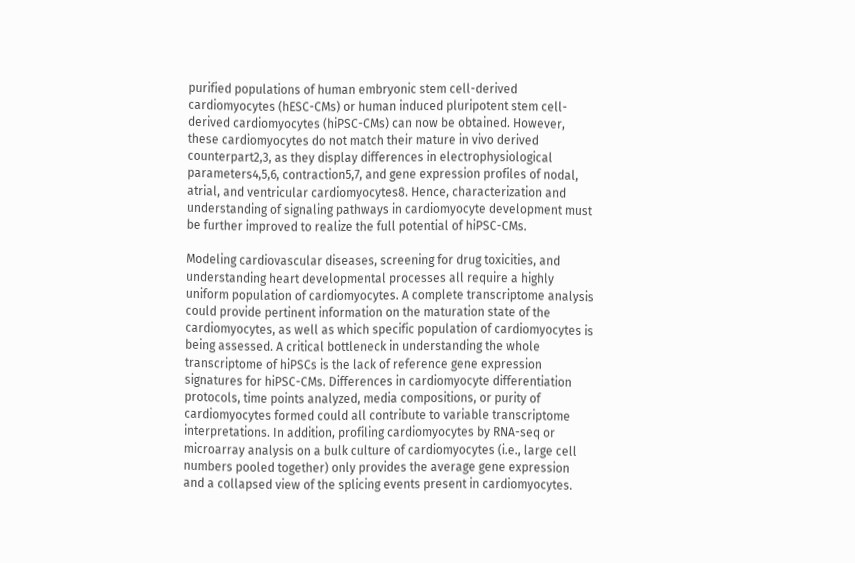purified populations of human embryonic stem cell-derived cardiomyocytes (hESC-CMs) or human induced pluripotent stem cell-derived cardiomyocytes (hiPSC-CMs) can now be obtained. However, these cardiomyocytes do not match their mature in vivo derived counterpart2,3, as they display differences in electrophysiological parameters4,5,6, contraction5,7, and gene expression profiles of nodal, atrial, and ventricular cardiomyocytes8. Hence, characterization and understanding of signaling pathways in cardiomyocyte development must be further improved to realize the full potential of hiPSC-CMs.

Modeling cardiovascular diseases, screening for drug toxicities, and understanding heart developmental processes all require a highly uniform population of cardiomyocytes. A complete transcriptome analysis could provide pertinent information on the maturation state of the cardiomyocytes, as well as which specific population of cardiomyocytes is being assessed. A critical bottleneck in understanding the whole transcriptome of hiPSCs is the lack of reference gene expression signatures for hiPSC-CMs. Differences in cardiomyocyte differentiation protocols, time points analyzed, media compositions, or purity of cardiomyocytes formed could all contribute to variable transcriptome interpretations. In addition, profiling cardiomyocytes by RNA-seq or microarray analysis on a bulk culture of cardiomyocytes (i.e., large cell numbers pooled together) only provides the average gene expression and a collapsed view of the splicing events present in cardiomyocytes.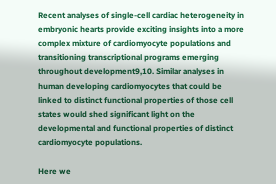Recent analyses of single-cell cardiac heterogeneity in embryonic hearts provide exciting insights into a more complex mixture of cardiomyocyte populations and transitioning transcriptional programs emerging throughout development9,10. Similar analyses in human developing cardiomyocytes that could be linked to distinct functional properties of those cell states would shed significant light on the developmental and functional properties of distinct cardiomyocyte populations.

Here we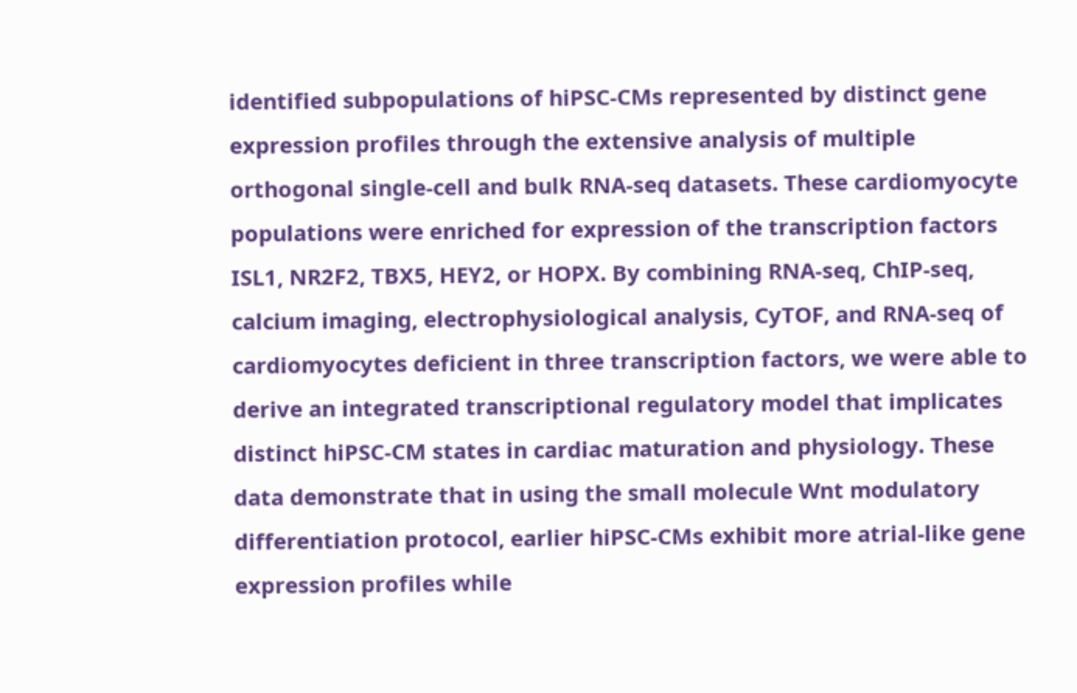identified subpopulations of hiPSC-CMs represented by distinct gene expression profiles through the extensive analysis of multiple orthogonal single-cell and bulk RNA-seq datasets. These cardiomyocyte populations were enriched for expression of the transcription factors ISL1, NR2F2, TBX5, HEY2, or HOPX. By combining RNA-seq, ChIP-seq, calcium imaging, electrophysiological analysis, CyTOF, and RNA-seq of cardiomyocytes deficient in three transcription factors, we were able to derive an integrated transcriptional regulatory model that implicates distinct hiPSC-CM states in cardiac maturation and physiology. These data demonstrate that in using the small molecule Wnt modulatory differentiation protocol, earlier hiPSC-CMs exhibit more atrial-like gene expression profiles while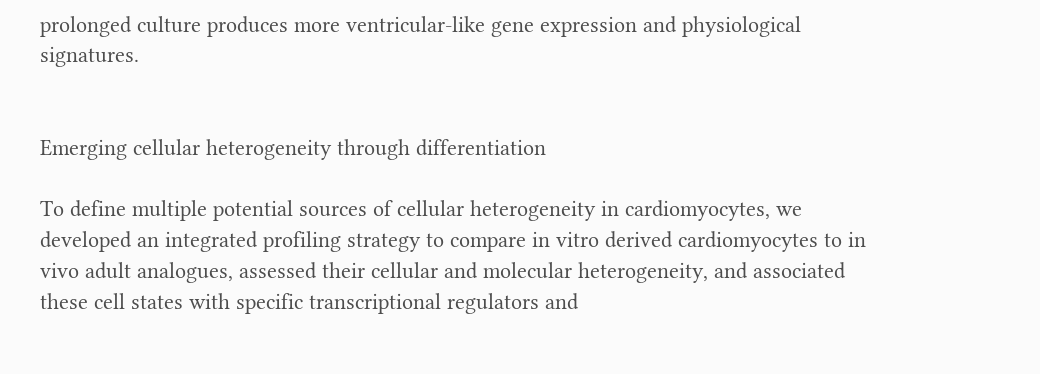prolonged culture produces more ventricular-like gene expression and physiological signatures.


Emerging cellular heterogeneity through differentiation

To define multiple potential sources of cellular heterogeneity in cardiomyocytes, we developed an integrated profiling strategy to compare in vitro derived cardiomyocytes to in vivo adult analogues, assessed their cellular and molecular heterogeneity, and associated these cell states with specific transcriptional regulators and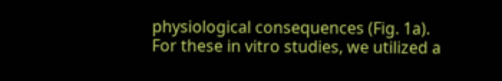physiological consequences (Fig. 1a). For these in vitro studies, we utilized a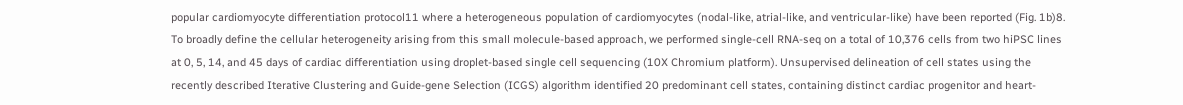popular cardiomyocyte differentiation protocol11 where a heterogeneous population of cardiomyocytes (nodal-like, atrial-like, and ventricular-like) have been reported (Fig. 1b)8. To broadly define the cellular heterogeneity arising from this small molecule-based approach, we performed single-cell RNA-seq on a total of 10,376 cells from two hiPSC lines at 0, 5, 14, and 45 days of cardiac differentiation using droplet-based single cell sequencing (10X Chromium platform). Unsupervised delineation of cell states using the recently described Iterative Clustering and Guide-gene Selection (ICGS) algorithm identified 20 predominant cell states, containing distinct cardiac progenitor and heart-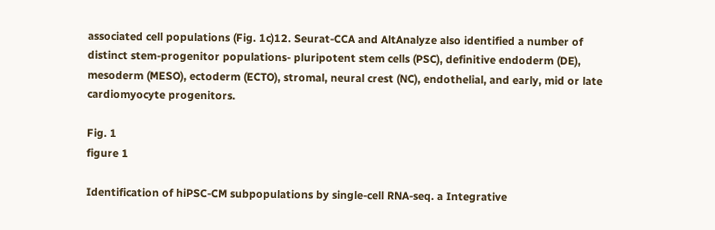associated cell populations (Fig. 1c)12. Seurat-CCA and AltAnalyze also identified a number of distinct stem-progenitor populations- pluripotent stem cells (PSC), definitive endoderm (DE), mesoderm (MESO), ectoderm (ECTO), stromal, neural crest (NC), endothelial, and early, mid or late cardiomyocyte progenitors.

Fig. 1
figure 1

Identification of hiPSC-CM subpopulations by single-cell RNA-seq. a Integrative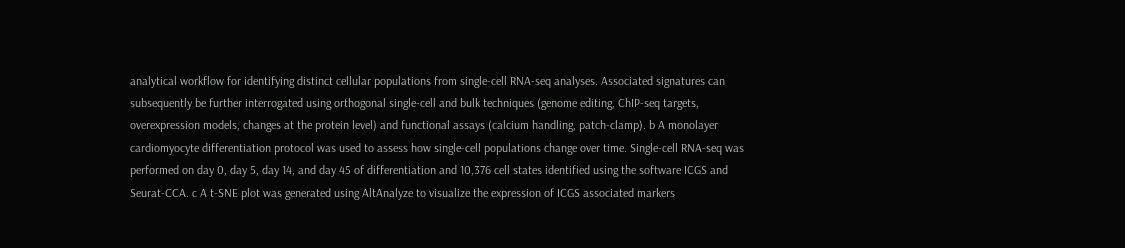analytical workflow for identifying distinct cellular populations from single-cell RNA-seq analyses. Associated signatures can subsequently be further interrogated using orthogonal single-cell and bulk techniques (genome editing, ChIP-seq targets, overexpression models, changes at the protein level) and functional assays (calcium handling, patch-clamp). b A monolayer cardiomyocyte differentiation protocol was used to assess how single-cell populations change over time. Single-cell RNA-seq was performed on day 0, day 5, day 14, and day 45 of differentiation and 10,376 cell states identified using the software ICGS and Seurat-CCA. c A t-SNE plot was generated using AltAnalyze to visualize the expression of ICGS associated markers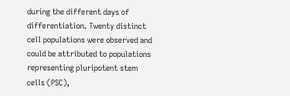during the different days of differentiation. Twenty distinct cell populations were observed and could be attributed to populations representing pluripotent stem cells (PSC),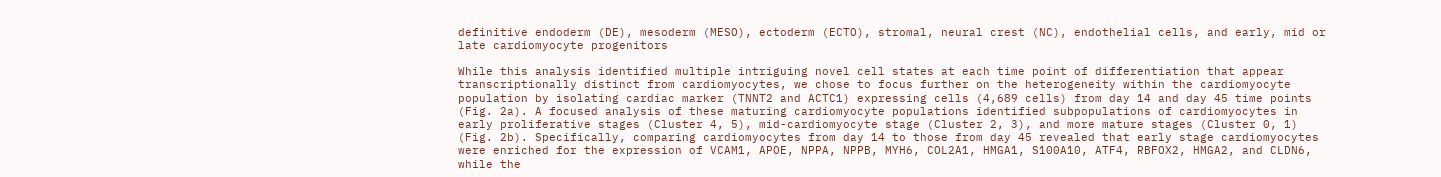definitive endoderm (DE), mesoderm (MESO), ectoderm (ECTO), stromal, neural crest (NC), endothelial cells, and early, mid or late cardiomyocyte progenitors

While this analysis identified multiple intriguing novel cell states at each time point of differentiation that appear transcriptionally distinct from cardiomyocytes, we chose to focus further on the heterogeneity within the cardiomyocyte population by isolating cardiac marker (TNNT2 and ACTC1) expressing cells (4,689 cells) from day 14 and day 45 time points (Fig. 2a). A focused analysis of these maturing cardiomyocyte populations identified subpopulations of cardiomyocytes in early proliferative stages (Cluster 4, 5), mid-cardiomyocyte stage (Cluster 2, 3), and more mature stages (Cluster 0, 1) (Fig. 2b). Specifically, comparing cardiomyocytes from day 14 to those from day 45 revealed that early stage cardiomyocytes were enriched for the expression of VCAM1, APOE, NPPA, NPPB, MYH6, COL2A1, HMGA1, S100A10, ATF4, RBFOX2, HMGA2, and CLDN6, while the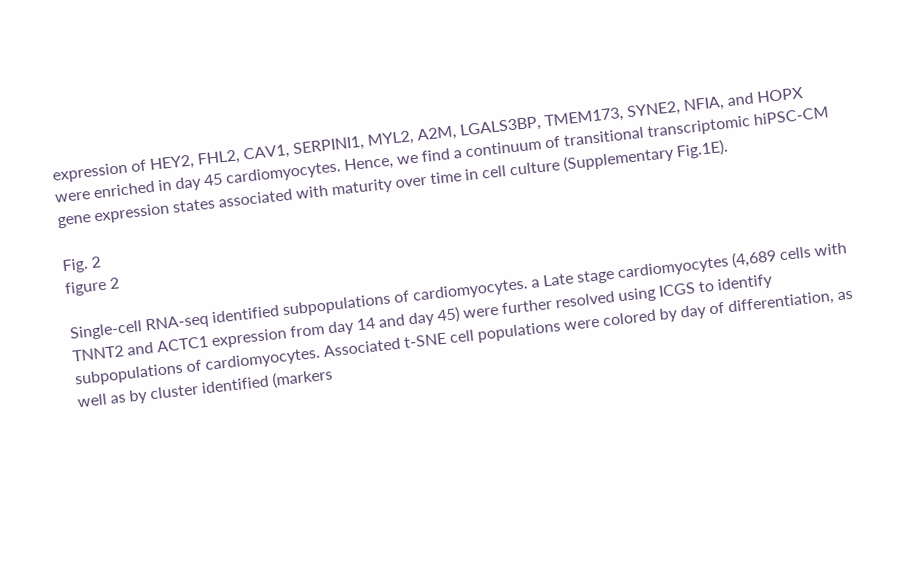expression of HEY2, FHL2, CAV1, SERPINI1, MYL2, A2M, LGALS3BP, TMEM173, SYNE2, NFIA, and HOPX  were enriched in day 45 cardiomyocytes. Hence, we find a continuum of transitional transcriptomic hiPSC-CM gene expression states associated with maturity over time in cell culture (Supplementary Fig.1E).

Fig. 2
figure 2

Single-cell RNA-seq identified subpopulations of cardiomyocytes. a Late stage cardiomyocytes (4,689 cells with TNNT2 and ACTC1 expression from day 14 and day 45) were further resolved using ICGS to identify subpopulations of cardiomyocytes. Associated t-SNE cell populations were colored by day of differentiation, as well as by cluster identified (markers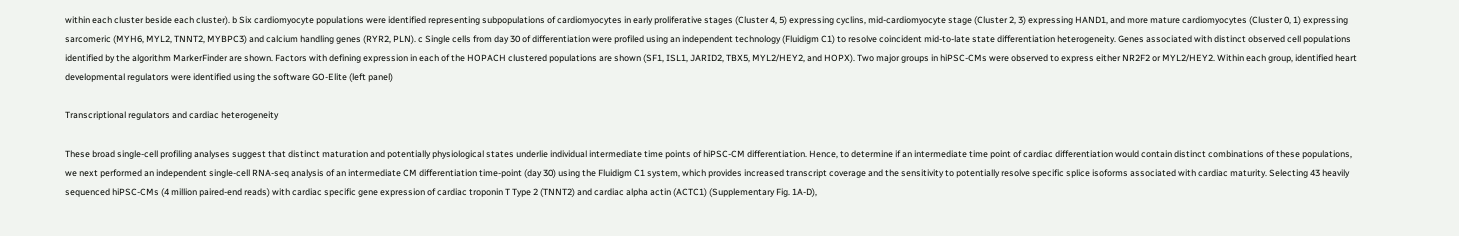within each cluster beside each cluster). b Six cardiomyocyte populations were identified representing subpopulations of cardiomyocytes in early proliferative stages (Cluster 4, 5) expressing cyclins, mid-cardiomyocyte stage (Cluster 2, 3) expressing HAND1, and more mature cardiomyocytes (Cluster 0, 1) expressing sarcomeric (MYH6, MYL2, TNNT2, MYBPC3) and calcium handling genes (RYR2, PLN). c Single cells from day 30 of differentiation were profiled using an independent technology (Fluidigm C1) to resolve coincident mid-to-late state differentiation heterogeneity. Genes associated with distinct observed cell populations identified by the algorithm MarkerFinder are shown. Factors with defining expression in each of the HOPACH clustered populations are shown (SF1, ISL1, JARID2, TBX5, MYL2/HEY2, and HOPX). Two major groups in hiPSC-CMs were observed to express either NR2F2 or MYL2/HEY2. Within each group, identified heart developmental regulators were identified using the software GO-Elite (left panel)

Transcriptional regulators and cardiac heterogeneity

These broad single-cell profiling analyses suggest that distinct maturation and potentially physiological states underlie individual intermediate time points of hiPSC-CM differentiation. Hence, to determine if an intermediate time point of cardiac differentiation would contain distinct combinations of these populations, we next performed an independent single-cell RNA-seq analysis of an intermediate CM differentiation time-point (day 30) using the Fluidigm C1 system, which provides increased transcript coverage and the sensitivity to potentially resolve specific splice isoforms associated with cardiac maturity. Selecting 43 heavily sequenced hiPSC-CMs (4 million paired-end reads) with cardiac specific gene expression of cardiac troponin T Type 2 (TNNT2) and cardiac alpha actin (ACTC1) (Supplementary Fig. 1A-D),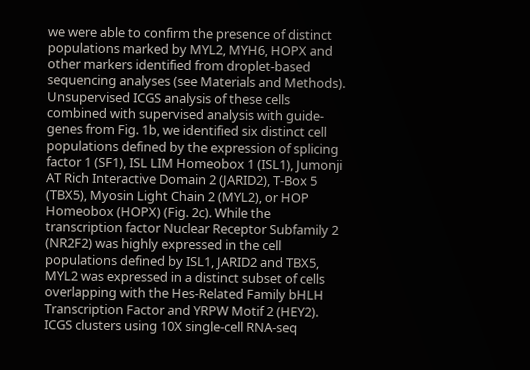we were able to confirm the presence of distinct populations marked by MYL2, MYH6, HOPX and other markers identified from droplet-based sequencing analyses (see Materials and Methods). Unsupervised ICGS analysis of these cells combined with supervised analysis with guide-genes from Fig. 1b, we identified six distinct cell populations defined by the expression of splicing factor 1 (SF1), ISL LIM Homeobox 1 (ISL1), Jumonji AT Rich Interactive Domain 2 (JARID2), T-Box 5 (TBX5), Myosin Light Chain 2 (MYL2), or HOP Homeobox (HOPX) (Fig. 2c). While the transcription factor Nuclear Receptor Subfamily 2 (NR2F2) was highly expressed in the cell populations defined by ISL1, JARID2 and TBX5, MYL2 was expressed in a distinct subset of cells overlapping with the Hes-Related Family bHLH Transcription Factor and YRPW Motif 2 (HEY2). ICGS clusters using 10X single-cell RNA-seq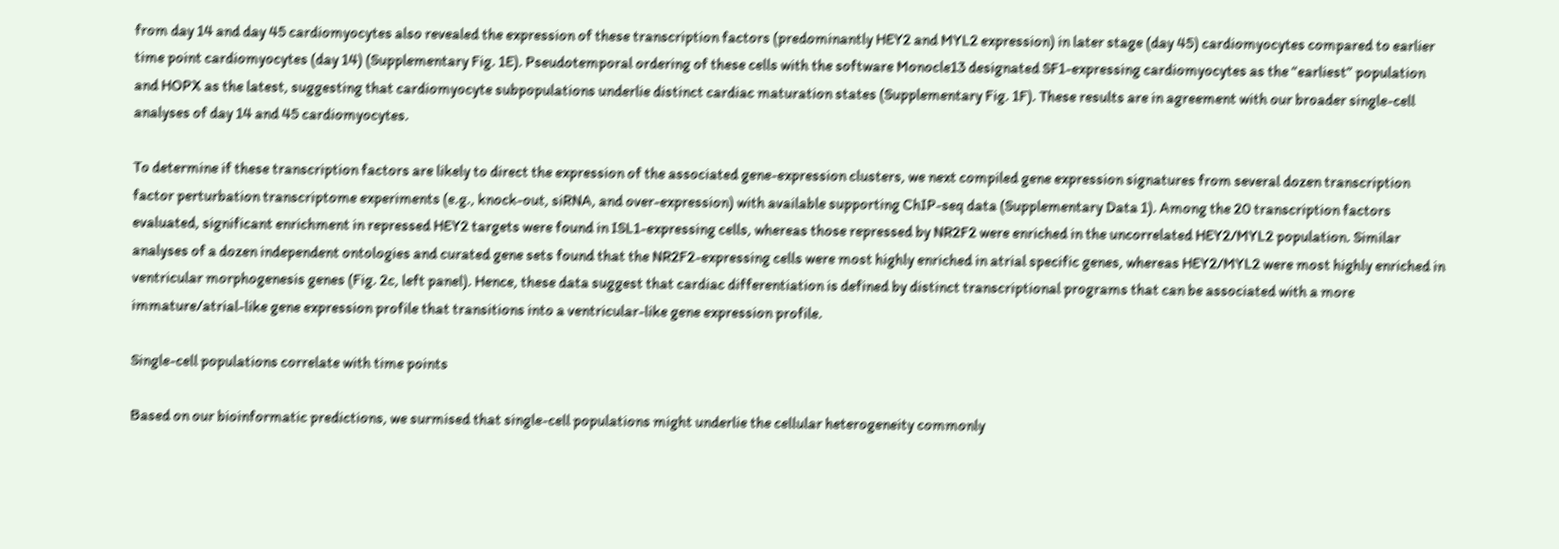from day 14 and day 45 cardiomyocytes also revealed the expression of these transcription factors (predominantly HEY2 and MYL2 expression) in later stage (day 45) cardiomyocytes compared to earlier time point cardiomyocytes (day 14) (Supplementary Fig. 1E). Pseudotemporal ordering of these cells with the software Monocle13 designated SF1-expressing cardiomyocytes as the “earliest” population and HOPX as the latest, suggesting that cardiomyocyte subpopulations underlie distinct cardiac maturation states (Supplementary Fig. 1F). These results are in agreement with our broader single-cell analyses of day 14 and 45 cardiomyocytes.

To determine if these transcription factors are likely to direct the expression of the associated gene-expression clusters, we next compiled gene expression signatures from several dozen transcription factor perturbation transcriptome experiments (e.g., knock-out, siRNA, and over-expression) with available supporting ChIP-seq data (Supplementary Data 1). Among the 20 transcription factors evaluated, significant enrichment in repressed HEY2 targets were found in ISL1-expressing cells, whereas those repressed by NR2F2 were enriched in the uncorrelated HEY2/MYL2 population. Similar analyses of a dozen independent ontologies and curated gene sets found that the NR2F2-expressing cells were most highly enriched in atrial specific genes, whereas HEY2/MYL2 were most highly enriched in ventricular morphogenesis genes (Fig. 2c, left panel). Hence, these data suggest that cardiac differentiation is defined by distinct transcriptional programs that can be associated with a more immature/atrial-like gene expression profile that transitions into a ventricular-like gene expression profile.

Single-cell populations correlate with time points

Based on our bioinformatic predictions, we surmised that single-cell populations might underlie the cellular heterogeneity commonly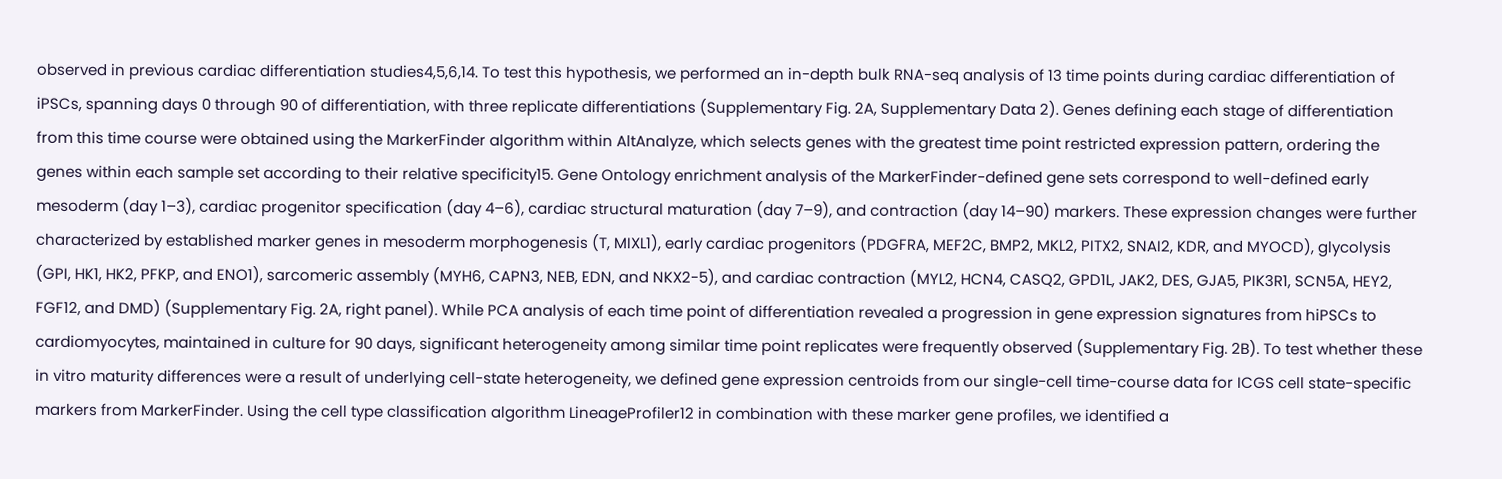observed in previous cardiac differentiation studies4,5,6,14. To test this hypothesis, we performed an in-depth bulk RNA-seq analysis of 13 time points during cardiac differentiation of iPSCs, spanning days 0 through 90 of differentiation, with three replicate differentiations (Supplementary Fig. 2A, Supplementary Data 2). Genes defining each stage of differentiation from this time course were obtained using the MarkerFinder algorithm within AltAnalyze, which selects genes with the greatest time point restricted expression pattern, ordering the genes within each sample set according to their relative specificity15. Gene Ontology enrichment analysis of the MarkerFinder-defined gene sets correspond to well-defined early mesoderm (day 1–3), cardiac progenitor specification (day 4–6), cardiac structural maturation (day 7–9), and contraction (day 14–90) markers. These expression changes were further characterized by established marker genes in mesoderm morphogenesis (T, MIXL1), early cardiac progenitors (PDGFRA, MEF2C, BMP2, MKL2, PITX2, SNAI2, KDR, and MYOCD), glycolysis (GPI, HK1, HK2, PFKP, and ENO1), sarcomeric assembly (MYH6, CAPN3, NEB, EDN, and NKX2-5), and cardiac contraction (MYL2, HCN4, CASQ2, GPD1L, JAK2, DES, GJA5, PIK3R1, SCN5A, HEY2, FGF12, and DMD) (Supplementary Fig. 2A, right panel). While PCA analysis of each time point of differentiation revealed a progression in gene expression signatures from hiPSCs to cardiomyocytes, maintained in culture for 90 days, significant heterogeneity among similar time point replicates were frequently observed (Supplementary Fig. 2B). To test whether these in vitro maturity differences were a result of underlying cell-state heterogeneity, we defined gene expression centroids from our single-cell time-course data for ICGS cell state-specific markers from MarkerFinder. Using the cell type classification algorithm LineageProfiler12 in combination with these marker gene profiles, we identified a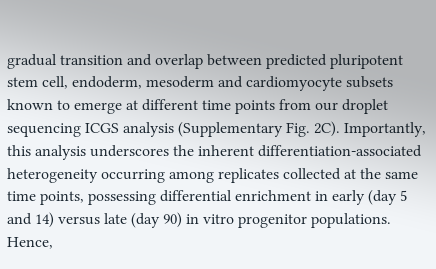gradual transition and overlap between predicted pluripotent stem cell, endoderm, mesoderm and cardiomyocyte subsets known to emerge at different time points from our droplet sequencing ICGS analysis (Supplementary Fig. 2C). Importantly, this analysis underscores the inherent differentiation-associated heterogeneity occurring among replicates collected at the same time points, possessing differential enrichment in early (day 5 and 14) versus late (day 90) in vitro progenitor populations. Hence,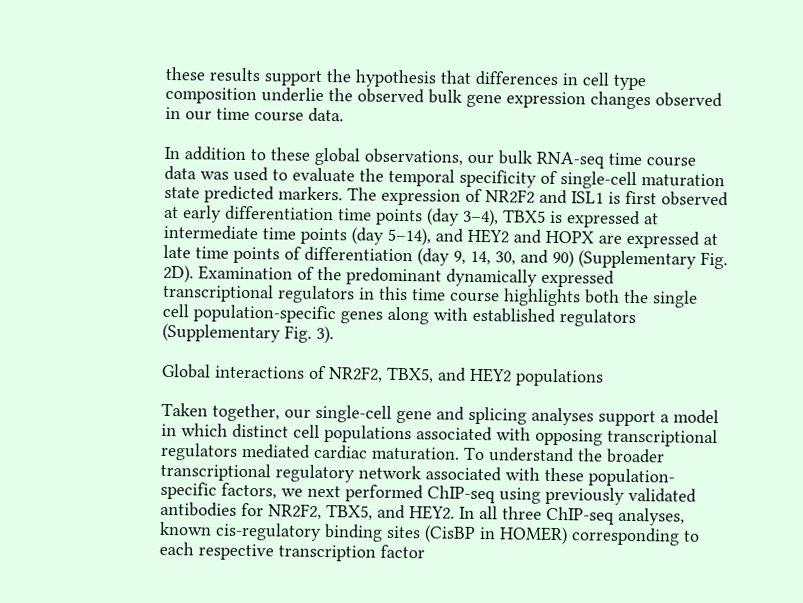these results support the hypothesis that differences in cell type composition underlie the observed bulk gene expression changes observed in our time course data.

In addition to these global observations, our bulk RNA-seq time course data was used to evaluate the temporal specificity of single-cell maturation state predicted markers. The expression of NR2F2 and ISL1 is first observed at early differentiation time points (day 3–4), TBX5 is expressed at intermediate time points (day 5–14), and HEY2 and HOPX are expressed at late time points of differentiation (day 9, 14, 30, and 90) (Supplementary Fig. 2D). Examination of the predominant dynamically expressed transcriptional regulators in this time course highlights both the single cell population-specific genes along with established regulators (Supplementary Fig. 3).

Global interactions of NR2F2, TBX5, and HEY2 populations

Taken together, our single-cell gene and splicing analyses support a model in which distinct cell populations associated with opposing transcriptional regulators mediated cardiac maturation. To understand the broader transcriptional regulatory network associated with these population-specific factors, we next performed ChIP-seq using previously validated antibodies for NR2F2, TBX5, and HEY2. In all three ChIP-seq analyses, known cis-regulatory binding sites (CisBP in HOMER) corresponding to each respective transcription factor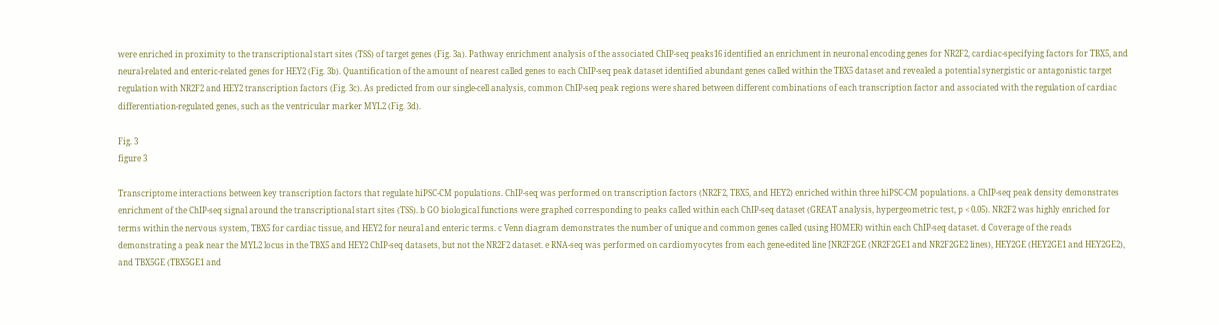were enriched in proximity to the transcriptional start sites (TSS) of target genes (Fig. 3a). Pathway enrichment analysis of the associated ChIP-seq peaks16 identified an enrichment in neuronal encoding genes for NR2F2, cardiac-specifying factors for TBX5, and neural-related and enteric-related genes for HEY2 (Fig. 3b). Quantification of the amount of nearest called genes to each ChIP-seq peak dataset identified abundant genes called within the TBX5 dataset and revealed a potential synergistic or antagonistic target regulation with NR2F2 and HEY2 transcription factors (Fig. 3c). As predicted from our single-cell analysis, common ChIP-seq peak regions were shared between different combinations of each transcription factor and associated with the regulation of cardiac differentiation-regulated genes, such as the ventricular marker MYL2 (Fig. 3d).

Fig. 3
figure 3

Transcriptome interactions between key transcription factors that regulate hiPSC-CM populations. ChIP-seq was performed on transcription factors (NR2F2, TBX5, and HEY2) enriched within three hiPSC-CM populations. a ChIP-seq peak density demonstrates enrichment of the ChIP-seq signal around the transcriptional start sites (TSS). b GO biological functions were graphed corresponding to peaks called within each ChIP-seq dataset (GREAT analysis, hypergeometric test, p < 0.05). NR2F2 was highly enriched for terms within the nervous system, TBX5 for cardiac tissue, and HEY2 for neural and enteric terms. c Venn diagram demonstrates the number of unique and common genes called (using HOMER) within each ChIP-seq dataset. d Coverage of the reads demonstrating a peak near the MYL2 locus in the TBX5 and HEY2 ChIP-seq datasets, but not the NR2F2 dataset. e RNA-seq was performed on cardiomyocytes from each gene-edited line [NR2F2GE (NR2F2GE1 and NR2F2GE2 lines), HEY2GE (HEY2GE1 and HEY2GE2), and TBX5GE (TBX5GE1 and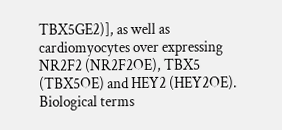TBX5GE2)], as well as cardiomyocytes over expressing NR2F2 (NR2F2OE), TBX5 (TBX5OE) and HEY2 (HEY2OE). Biological terms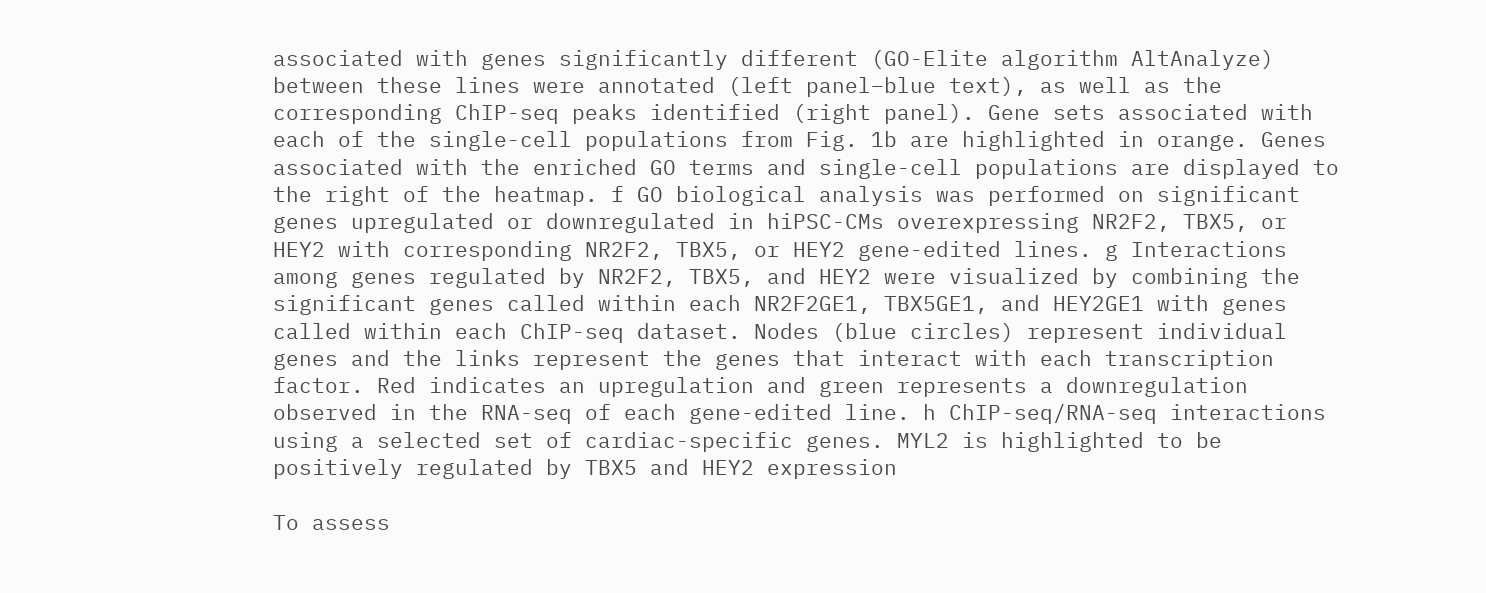associated with genes significantly different (GO-Elite algorithm AltAnalyze) between these lines were annotated (left panel–blue text), as well as the corresponding ChIP-seq peaks identified (right panel). Gene sets associated with each of the single-cell populations from Fig. 1b are highlighted in orange. Genes associated with the enriched GO terms and single-cell populations are displayed to the right of the heatmap. f GO biological analysis was performed on significant genes upregulated or downregulated in hiPSC-CMs overexpressing NR2F2, TBX5, or HEY2 with corresponding NR2F2, TBX5, or HEY2 gene-edited lines. g Interactions among genes regulated by NR2F2, TBX5, and HEY2 were visualized by combining the significant genes called within each NR2F2GE1, TBX5GE1, and HEY2GE1 with genes called within each ChIP-seq dataset. Nodes (blue circles) represent individual genes and the links represent the genes that interact with each transcription factor. Red indicates an upregulation and green represents a downregulation observed in the RNA-seq of each gene-edited line. h ChIP-seq/RNA-seq interactions using a selected set of cardiac-specific genes. MYL2 is highlighted to be positively regulated by TBX5 and HEY2 expression

To assess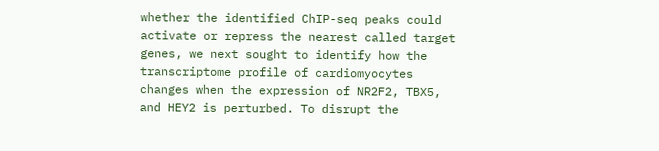whether the identified ChIP-seq peaks could activate or repress the nearest called target genes, we next sought to identify how the transcriptome profile of cardiomyocytes changes when the expression of NR2F2, TBX5, and HEY2 is perturbed. To disrupt the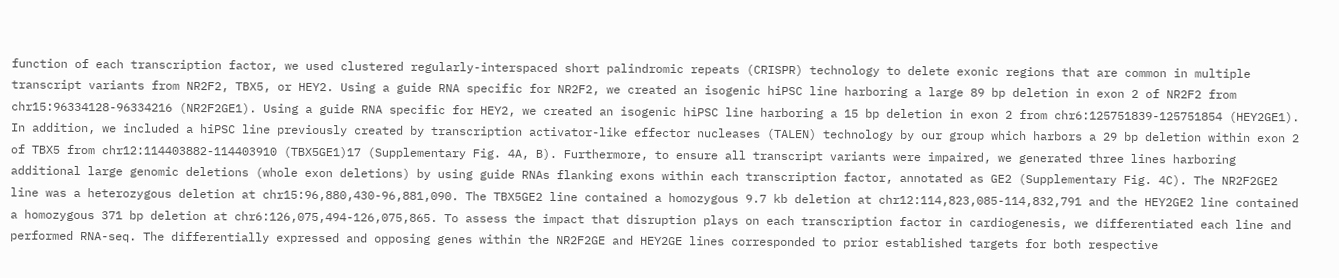function of each transcription factor, we used clustered regularly-interspaced short palindromic repeats (CRISPR) technology to delete exonic regions that are common in multiple transcript variants from NR2F2, TBX5, or HEY2. Using a guide RNA specific for NR2F2, we created an isogenic hiPSC line harboring a large 89 bp deletion in exon 2 of NR2F2 from chr15:96334128-96334216 (NR2F2GE1). Using a guide RNA specific for HEY2, we created an isogenic hiPSC line harboring a 15 bp deletion in exon 2 from chr6:125751839-125751854 (HEY2GE1). In addition, we included a hiPSC line previously created by transcription activator-like effector nucleases (TALEN) technology by our group which harbors a 29 bp deletion within exon 2 of TBX5 from chr12:114403882-114403910 (TBX5GE1)17 (Supplementary Fig. 4A, B). Furthermore, to ensure all transcript variants were impaired, we generated three lines harboring additional large genomic deletions (whole exon deletions) by using guide RNAs flanking exons within each transcription factor, annotated as GE2 (Supplementary Fig. 4C). The NR2F2GE2 line was a heterozygous deletion at chr15:96,880,430-96,881,090. The TBX5GE2 line contained a homozygous 9.7 kb deletion at chr12:114,823,085-114,832,791 and the HEY2GE2 line contained a homozygous 371 bp deletion at chr6:126,075,494-126,075,865. To assess the impact that disruption plays on each transcription factor in cardiogenesis, we differentiated each line and performed RNA-seq. The differentially expressed and opposing genes within the NR2F2GE and HEY2GE lines corresponded to prior established targets for both respective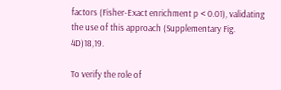factors (Fisher-Exact enrichment p < 0.01), validating the use of this approach (Supplementary Fig. 4D)18,19.

To verify the role of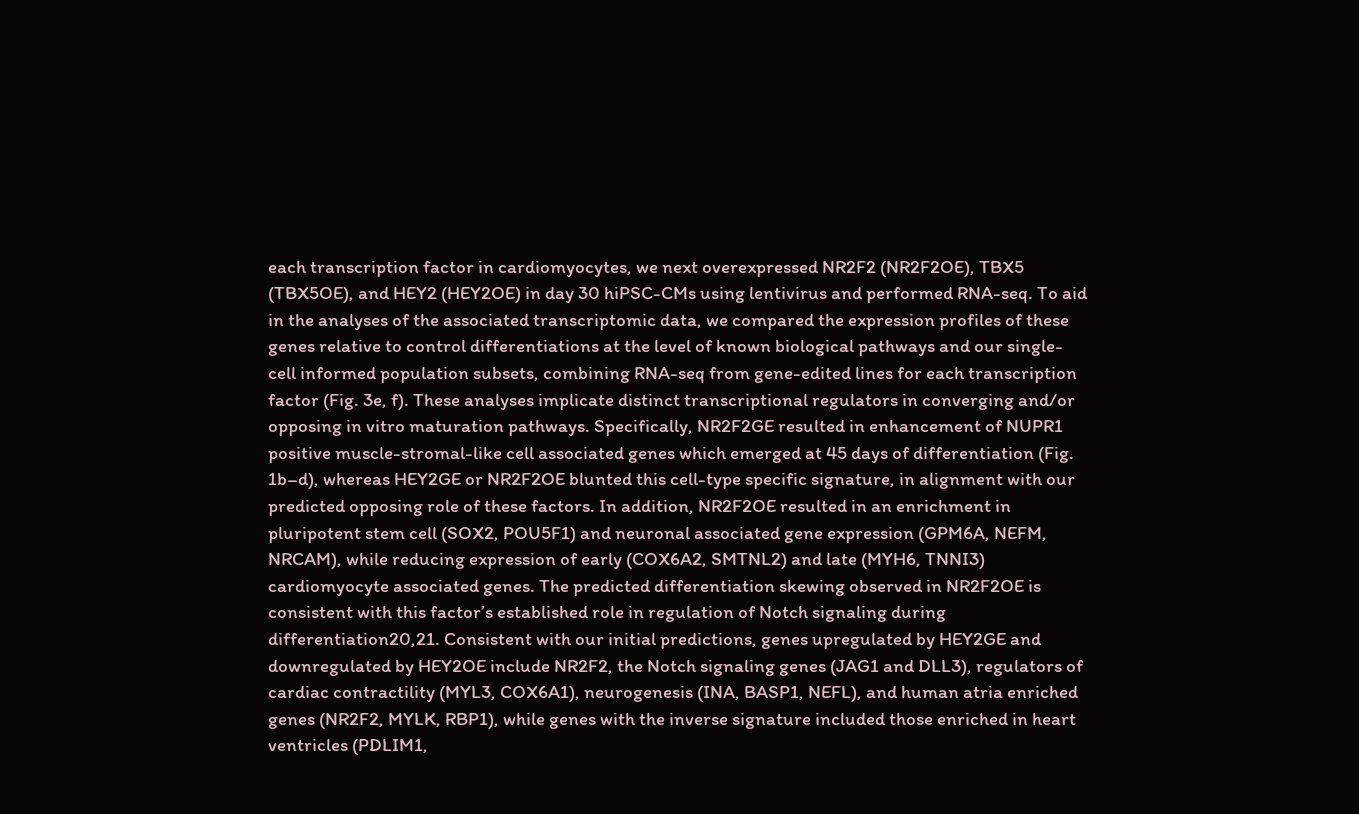each transcription factor in cardiomyocytes, we next overexpressed NR2F2 (NR2F2OE), TBX5 (TBX5OE), and HEY2 (HEY2OE) in day 30 hiPSC-CMs using lentivirus and performed RNA-seq. To aid in the analyses of the associated transcriptomic data, we compared the expression profiles of these genes relative to control differentiations at the level of known biological pathways and our single-cell informed population subsets, combining RNA-seq from gene-edited lines for each transcription factor (Fig. 3e, f). These analyses implicate distinct transcriptional regulators in converging and/or opposing in vitro maturation pathways. Specifically, NR2F2GE resulted in enhancement of NUPR1 positive muscle-stromal-like cell associated genes which emerged at 45 days of differentiation (Fig. 1b–d), whereas HEY2GE or NR2F2OE blunted this cell-type specific signature, in alignment with our predicted opposing role of these factors. In addition, NR2F2OE resulted in an enrichment in pluripotent stem cell (SOX2, POU5F1) and neuronal associated gene expression (GPM6A, NEFM, NRCAM), while reducing expression of early (COX6A2, SMTNL2) and late (MYH6, TNNI3) cardiomyocyte associated genes. The predicted differentiation skewing observed in NR2F2OE is consistent with this factor’s established role in regulation of Notch signaling during differentiation20,21. Consistent with our initial predictions, genes upregulated by HEY2GE and downregulated by HEY2OE include NR2F2, the Notch signaling genes (JAG1 and DLL3), regulators of cardiac contractility (MYL3, COX6A1), neurogenesis (INA, BASP1, NEFL), and human atria enriched genes (NR2F2, MYLK, RBP1), while genes with the inverse signature included those enriched in heart ventricles (PDLIM1,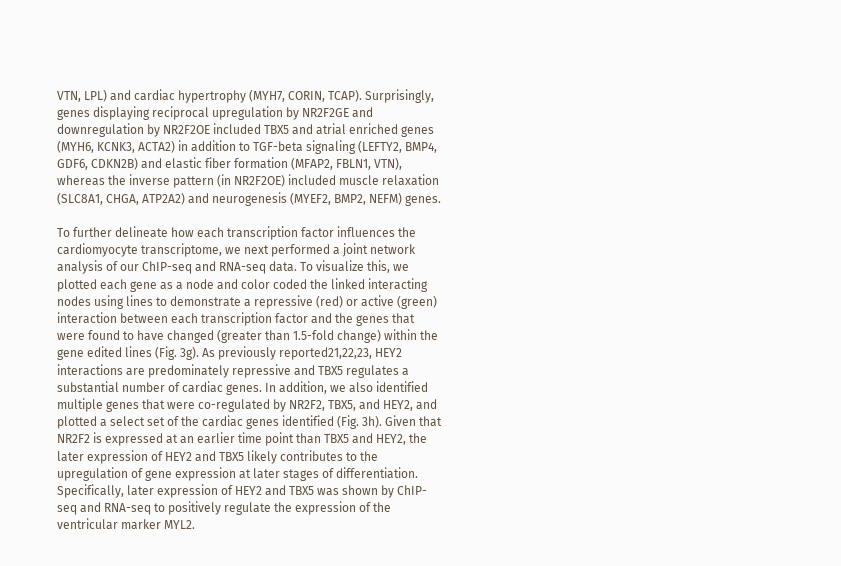VTN, LPL) and cardiac hypertrophy (MYH7, CORIN, TCAP). Surprisingly, genes displaying reciprocal upregulation by NR2F2GE and downregulation by NR2F2OE included TBX5 and atrial enriched genes (MYH6, KCNK3, ACTA2) in addition to TGF-beta signaling (LEFTY2, BMP4, GDF6, CDKN2B) and elastic fiber formation (MFAP2, FBLN1, VTN), whereas the inverse pattern (in NR2F2OE) included muscle relaxation (SLC8A1, CHGA, ATP2A2) and neurogenesis (MYEF2, BMP2, NEFM) genes.

To further delineate how each transcription factor influences the cardiomyocyte transcriptome, we next performed a joint network analysis of our ChIP-seq and RNA-seq data. To visualize this, we plotted each gene as a node and color coded the linked interacting nodes using lines to demonstrate a repressive (red) or active (green) interaction between each transcription factor and the genes that were found to have changed (greater than 1.5-fold change) within the gene edited lines (Fig. 3g). As previously reported21,22,23, HEY2 interactions are predominately repressive and TBX5 regulates a substantial number of cardiac genes. In addition, we also identified multiple genes that were co-regulated by NR2F2, TBX5, and HEY2, and plotted a select set of the cardiac genes identified (Fig. 3h). Given that NR2F2 is expressed at an earlier time point than TBX5 and HEY2, the later expression of HEY2 and TBX5 likely contributes to the upregulation of gene expression at later stages of differentiation. Specifically, later expression of HEY2 and TBX5 was shown by ChIP-seq and RNA-seq to positively regulate the expression of the ventricular marker MYL2.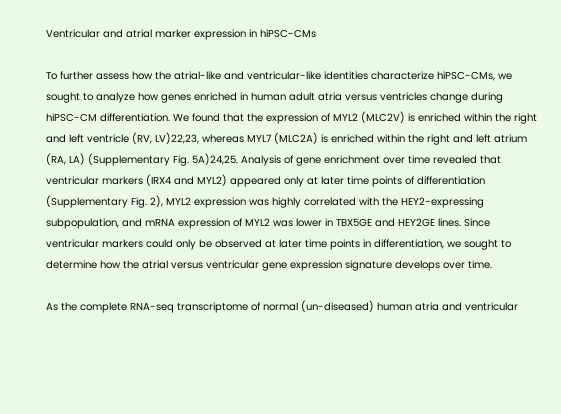Ventricular and atrial marker expression in hiPSC-CMs

To further assess how the atrial-like and ventricular-like identities characterize hiPSC-CMs, we sought to analyze how genes enriched in human adult atria versus ventricles change during hiPSC-CM differentiation. We found that the expression of MYL2 (MLC2V) is enriched within the right and left ventricle (RV, LV)22,23, whereas MYL7 (MLC2A) is enriched within the right and left atrium (RA, LA) (Supplementary Fig. 5A)24,25. Analysis of gene enrichment over time revealed that ventricular markers (IRX4 and MYL2) appeared only at later time points of differentiation (Supplementary Fig. 2), MYL2 expression was highly correlated with the HEY2-expressing subpopulation, and mRNA expression of MYL2 was lower in TBX5GE and HEY2GE lines. Since ventricular markers could only be observed at later time points in differentiation, we sought to determine how the atrial versus ventricular gene expression signature develops over time.

As the complete RNA-seq transcriptome of normal (un-diseased) human atria and ventricular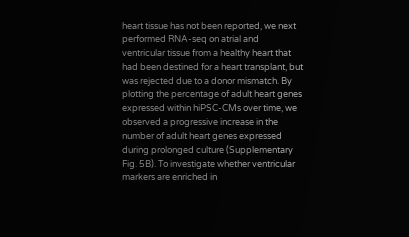heart tissue has not been reported, we next performed RNA-seq on atrial and ventricular tissue from a healthy heart that had been destined for a heart transplant, but was rejected due to a donor mismatch. By plotting the percentage of adult heart genes expressed within hiPSC-CMs over time, we observed a progressive increase in the number of adult heart genes expressed during prolonged culture (Supplementary Fig. 5B). To investigate whether ventricular markers are enriched in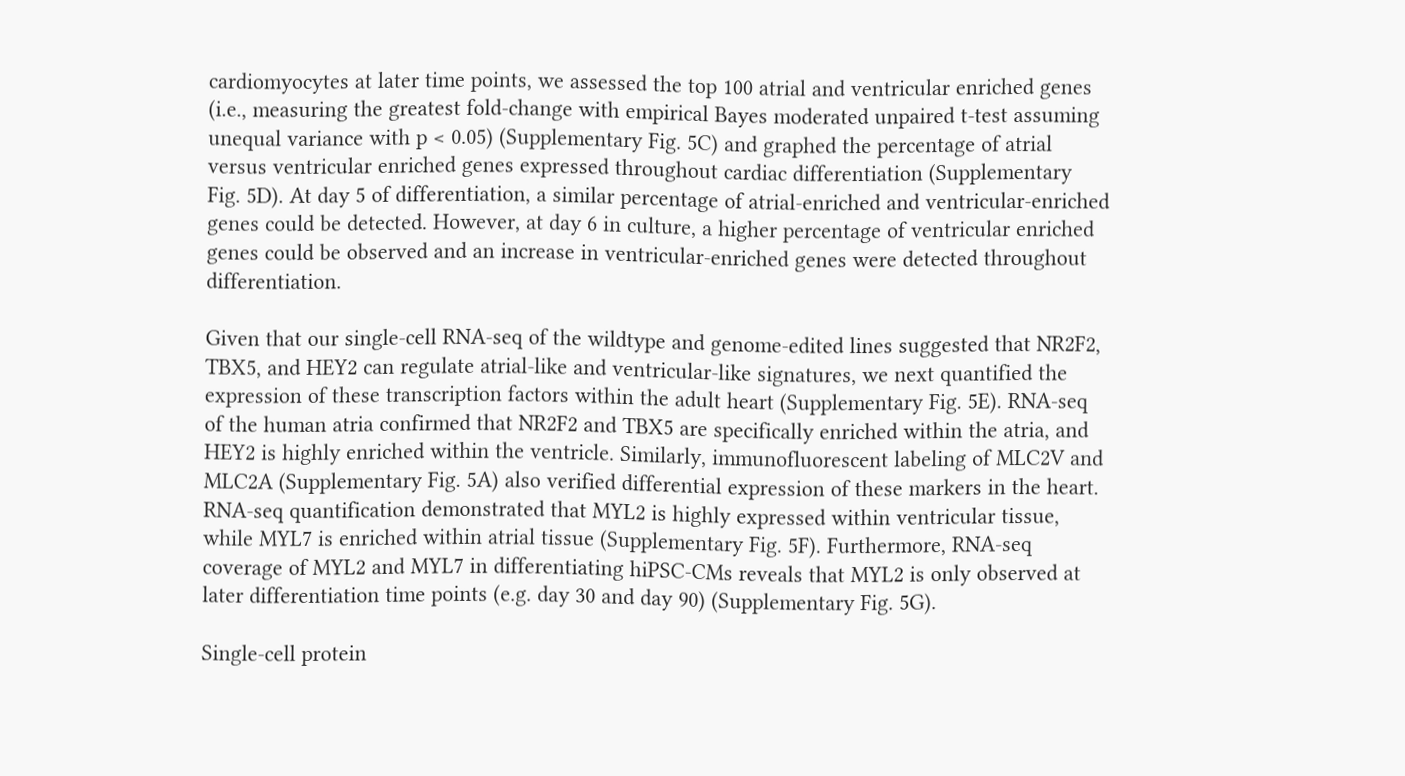cardiomyocytes at later time points, we assessed the top 100 atrial and ventricular enriched genes (i.e., measuring the greatest fold-change with empirical Bayes moderated unpaired t-test assuming unequal variance with p < 0.05) (Supplementary Fig. 5C) and graphed the percentage of atrial versus ventricular enriched genes expressed throughout cardiac differentiation (Supplementary Fig. 5D). At day 5 of differentiation, a similar percentage of atrial-enriched and ventricular-enriched genes could be detected. However, at day 6 in culture, a higher percentage of ventricular enriched genes could be observed and an increase in ventricular-enriched genes were detected throughout differentiation.

Given that our single-cell RNA-seq of the wildtype and genome-edited lines suggested that NR2F2, TBX5, and HEY2 can regulate atrial-like and ventricular-like signatures, we next quantified the expression of these transcription factors within the adult heart (Supplementary Fig. 5E). RNA-seq of the human atria confirmed that NR2F2 and TBX5 are specifically enriched within the atria, and HEY2 is highly enriched within the ventricle. Similarly, immunofluorescent labeling of MLC2V and MLC2A (Supplementary Fig. 5A) also verified differential expression of these markers in the heart. RNA-seq quantification demonstrated that MYL2 is highly expressed within ventricular tissue, while MYL7 is enriched within atrial tissue (Supplementary Fig. 5F). Furthermore, RNA-seq coverage of MYL2 and MYL7 in differentiating hiPSC-CMs reveals that MYL2 is only observed at later differentiation time points (e.g. day 30 and day 90) (Supplementary Fig. 5G).

Single-cell protein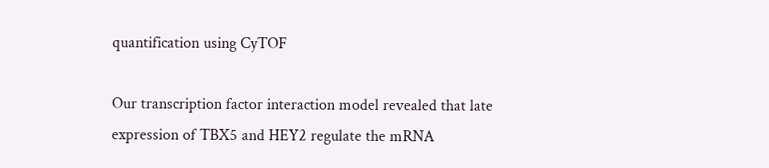quantification using CyTOF

Our transcription factor interaction model revealed that late expression of TBX5 and HEY2 regulate the mRNA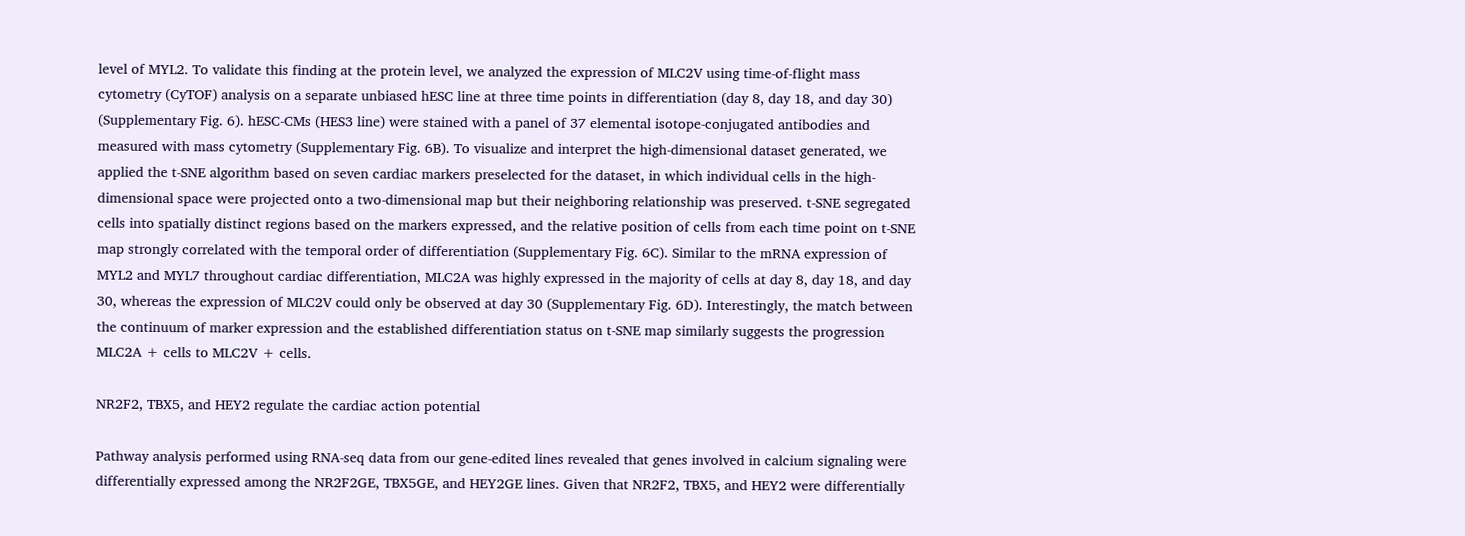level of MYL2. To validate this finding at the protein level, we analyzed the expression of MLC2V using time-of-flight mass cytometry (CyTOF) analysis on a separate unbiased hESC line at three time points in differentiation (day 8, day 18, and day 30) (Supplementary Fig. 6). hESC-CMs (HES3 line) were stained with a panel of 37 elemental isotope-conjugated antibodies and measured with mass cytometry (Supplementary Fig. 6B). To visualize and interpret the high-dimensional dataset generated, we applied the t-SNE algorithm based on seven cardiac markers preselected for the dataset, in which individual cells in the high-dimensional space were projected onto a two-dimensional map but their neighboring relationship was preserved. t-SNE segregated cells into spatially distinct regions based on the markers expressed, and the relative position of cells from each time point on t-SNE map strongly correlated with the temporal order of differentiation (Supplementary Fig. 6C). Similar to the mRNA expression of MYL2 and MYL7 throughout cardiac differentiation, MLC2A was highly expressed in the majority of cells at day 8, day 18, and day 30, whereas the expression of MLC2V could only be observed at day 30 (Supplementary Fig. 6D). Interestingly, the match between the continuum of marker expression and the established differentiation status on t-SNE map similarly suggests the progression MLC2A + cells to MLC2V + cells.

NR2F2, TBX5, and HEY2 regulate the cardiac action potential

Pathway analysis performed using RNA-seq data from our gene-edited lines revealed that genes involved in calcium signaling were differentially expressed among the NR2F2GE, TBX5GE, and HEY2GE lines. Given that NR2F2, TBX5, and HEY2 were differentially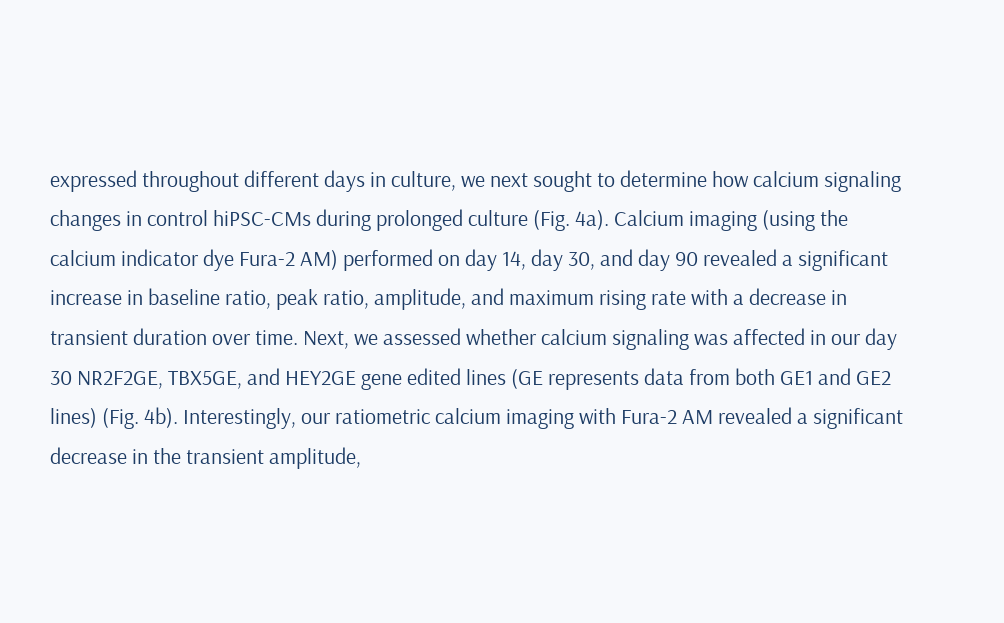expressed throughout different days in culture, we next sought to determine how calcium signaling changes in control hiPSC-CMs during prolonged culture (Fig. 4a). Calcium imaging (using the calcium indicator dye Fura-2 AM) performed on day 14, day 30, and day 90 revealed a significant increase in baseline ratio, peak ratio, amplitude, and maximum rising rate with a decrease in transient duration over time. Next, we assessed whether calcium signaling was affected in our day 30 NR2F2GE, TBX5GE, and HEY2GE gene edited lines (GE represents data from both GE1 and GE2 lines) (Fig. 4b). Interestingly, our ratiometric calcium imaging with Fura-2 AM revealed a significant decrease in the transient amplitude,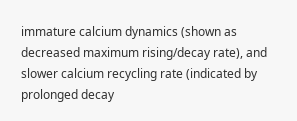immature calcium dynamics (shown as decreased maximum rising/decay rate), and slower calcium recycling rate (indicated by prolonged decay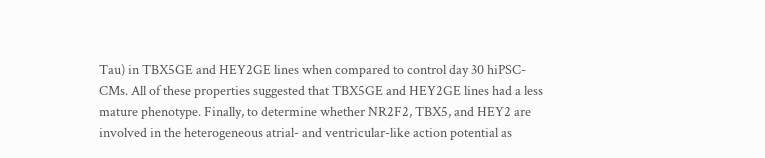Tau) in TBX5GE and HEY2GE lines when compared to control day 30 hiPSC-CMs. All of these properties suggested that TBX5GE and HEY2GE lines had a less mature phenotype. Finally, to determine whether NR2F2, TBX5, and HEY2 are involved in the heterogeneous atrial- and ventricular-like action potential as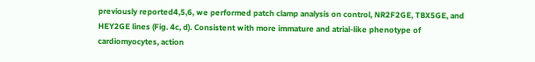previously reported4,5,6, we performed patch clamp analysis on control, NR2F2GE, TBX5GE, and HEY2GE lines (Fig. 4c, d). Consistent with more immature and atrial-like phenotype of cardiomyocytes, action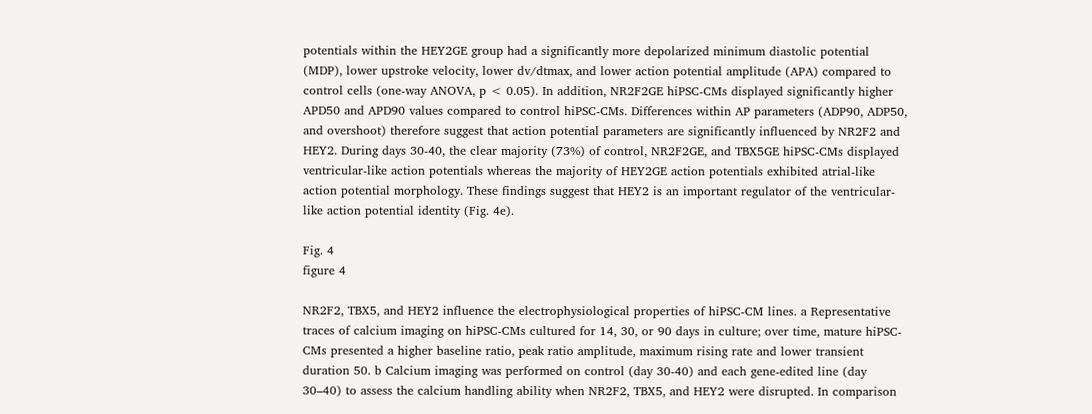potentials within the HEY2GE group had a significantly more depolarized minimum diastolic potential (MDP), lower upstroke velocity, lower dv/dtmax, and lower action potential amplitude (APA) compared to control cells (one-way ANOVA, p < 0.05). In addition, NR2F2GE hiPSC-CMs displayed significantly higher APD50 and APD90 values compared to control hiPSC-CMs. Differences within AP parameters (ADP90, ADP50, and overshoot) therefore suggest that action potential parameters are significantly influenced by NR2F2 and HEY2. During days 30-40, the clear majority (73%) of control, NR2F2GE, and TBX5GE hiPSC-CMs displayed ventricular-like action potentials whereas the majority of HEY2GE action potentials exhibited atrial-like action potential morphology. These findings suggest that HEY2 is an important regulator of the ventricular-like action potential identity (Fig. 4e).

Fig. 4
figure 4

NR2F2, TBX5, and HEY2 influence the electrophysiological properties of hiPSC-CM lines. a Representative traces of calcium imaging on hiPSC-CMs cultured for 14, 30, or 90 days in culture; over time, mature hiPSC-CMs presented a higher baseline ratio, peak ratio amplitude, maximum rising rate and lower transient duration 50. b Calcium imaging was performed on control (day 30-40) and each gene-edited line (day 30–40) to assess the calcium handling ability when NR2F2, TBX5, and HEY2 were disrupted. In comparison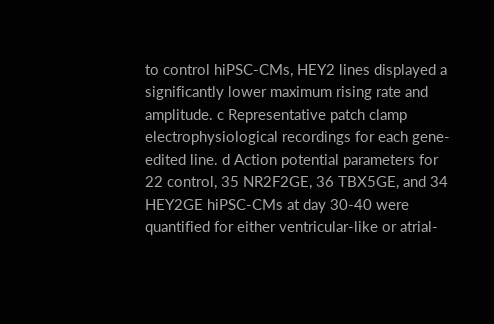to control hiPSC-CMs, HEY2 lines displayed a significantly lower maximum rising rate and amplitude. c Representative patch clamp electrophysiological recordings for each gene-edited line. d Action potential parameters for 22 control, 35 NR2F2GE, 36 TBX5GE, and 34 HEY2GE hiPSC-CMs at day 30-40 were quantified for either ventricular-like or atrial-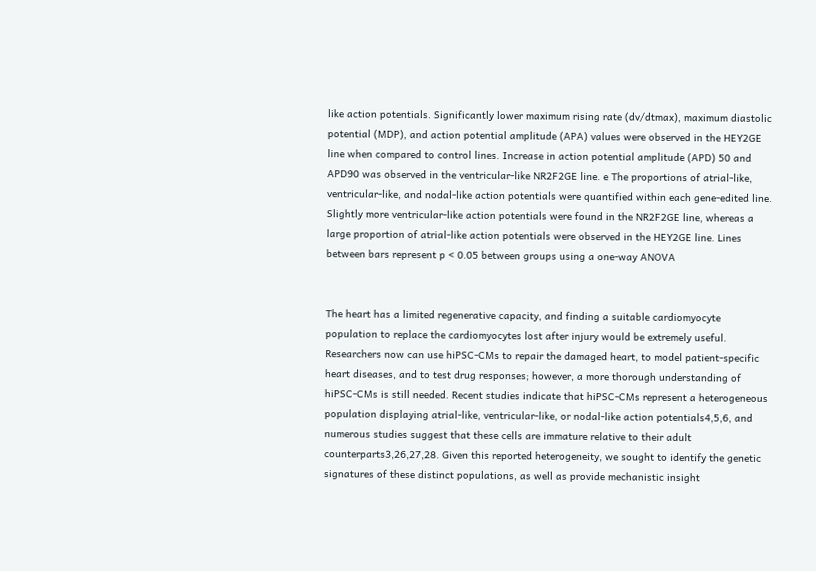like action potentials. Significantly lower maximum rising rate (dv/dtmax), maximum diastolic potential (MDP), and action potential amplitude (APA) values were observed in the HEY2GE line when compared to control lines. Increase in action potential amplitude (APD) 50 and APD90 was observed in the ventricular-like NR2F2GE line. e The proportions of atrial-like, ventricular-like, and nodal-like action potentials were quantified within each gene-edited line. Slightly more ventricular-like action potentials were found in the NR2F2GE line, whereas a large proportion of atrial-like action potentials were observed in the HEY2GE line. Lines between bars represent p < 0.05 between groups using a one-way ANOVA


The heart has a limited regenerative capacity, and finding a suitable cardiomyocyte population to replace the cardiomyocytes lost after injury would be extremely useful. Researchers now can use hiPSC-CMs to repair the damaged heart, to model patient-specific heart diseases, and to test drug responses; however, a more thorough understanding of hiPSC-CMs is still needed. Recent studies indicate that hiPSC-CMs represent a heterogeneous population displaying atrial-like, ventricular-like, or nodal-like action potentials4,5,6, and numerous studies suggest that these cells are immature relative to their adult counterparts3,26,27,28. Given this reported heterogeneity, we sought to identify the genetic signatures of these distinct populations, as well as provide mechanistic insight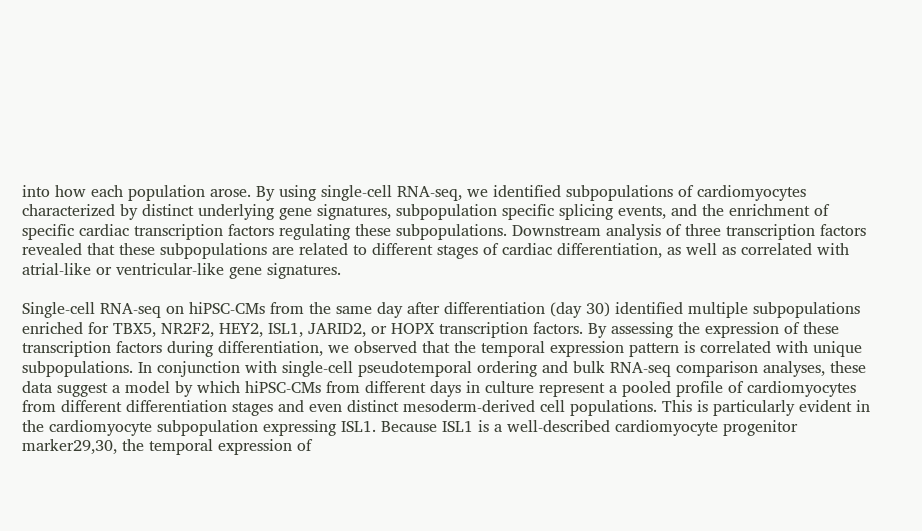into how each population arose. By using single-cell RNA-seq, we identified subpopulations of cardiomyocytes characterized by distinct underlying gene signatures, subpopulation specific splicing events, and the enrichment of specific cardiac transcription factors regulating these subpopulations. Downstream analysis of three transcription factors revealed that these subpopulations are related to different stages of cardiac differentiation, as well as correlated with atrial-like or ventricular-like gene signatures.

Single-cell RNA-seq on hiPSC-CMs from the same day after differentiation (day 30) identified multiple subpopulations enriched for TBX5, NR2F2, HEY2, ISL1, JARID2, or HOPX transcription factors. By assessing the expression of these transcription factors during differentiation, we observed that the temporal expression pattern is correlated with unique subpopulations. In conjunction with single-cell pseudotemporal ordering and bulk RNA-seq comparison analyses, these data suggest a model by which hiPSC-CMs from different days in culture represent a pooled profile of cardiomyocytes from different differentiation stages and even distinct mesoderm-derived cell populations. This is particularly evident in the cardiomyocyte subpopulation expressing ISL1. Because ISL1 is a well-described cardiomyocyte progenitor marker29,30, the temporal expression of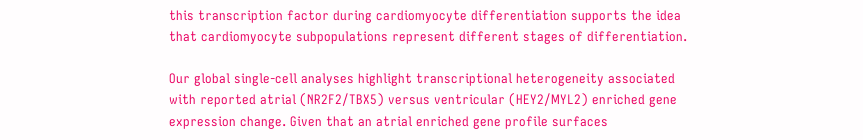this transcription factor during cardiomyocyte differentiation supports the idea that cardiomyocyte subpopulations represent different stages of differentiation.

Our global single-cell analyses highlight transcriptional heterogeneity associated with reported atrial (NR2F2/TBX5) versus ventricular (HEY2/MYL2) enriched gene expression change. Given that an atrial enriched gene profile surfaces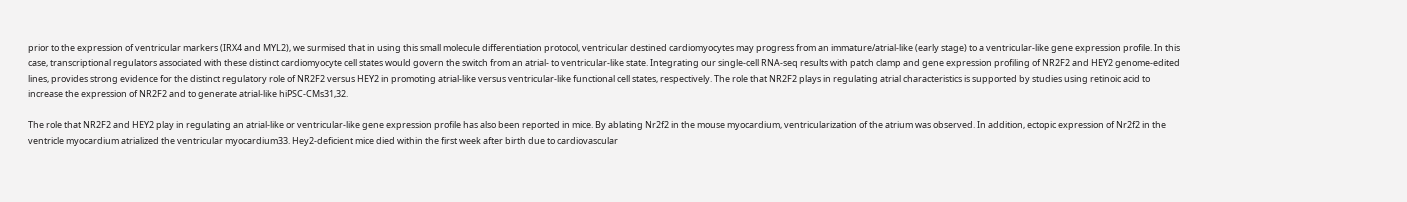prior to the expression of ventricular markers (IRX4 and MYL2), we surmised that in using this small molecule differentiation protocol, ventricular destined cardiomyocytes may progress from an immature/atrial-like (early stage) to a ventricular-like gene expression profile. In this case, transcriptional regulators associated with these distinct cardiomyocyte cell states would govern the switch from an atrial- to ventricular-like state. Integrating our single-cell RNA-seq results with patch clamp and gene expression profiling of NR2F2 and HEY2 genome-edited lines, provides strong evidence for the distinct regulatory role of NR2F2 versus HEY2 in promoting atrial-like versus ventricular-like functional cell states, respectively. The role that NR2F2 plays in regulating atrial characteristics is supported by studies using retinoic acid to increase the expression of NR2F2 and to generate atrial-like hiPSC-CMs31,32.

The role that NR2F2 and HEY2 play in regulating an atrial-like or ventricular-like gene expression profile has also been reported in mice. By ablating Nr2f2 in the mouse myocardium, ventricularization of the atrium was observed. In addition, ectopic expression of Nr2f2 in the ventricle myocardium atrialized the ventricular myocardium33. Hey2-deficient mice died within the first week after birth due to cardiovascular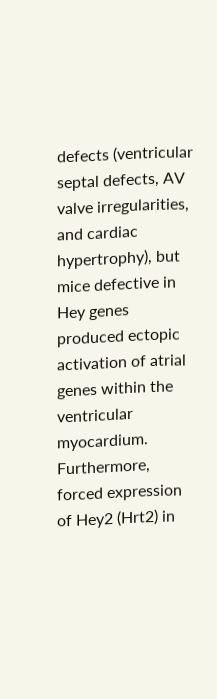defects (ventricular septal defects, AV valve irregularities, and cardiac hypertrophy), but mice defective in Hey genes produced ectopic activation of atrial genes within the ventricular myocardium. Furthermore, forced expression of Hey2 (Hrt2) in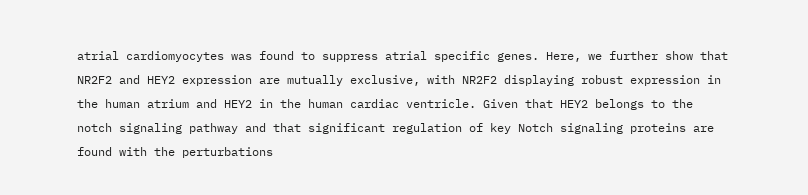atrial cardiomyocytes was found to suppress atrial specific genes. Here, we further show that NR2F2 and HEY2 expression are mutually exclusive, with NR2F2 displaying robust expression in the human atrium and HEY2 in the human cardiac ventricle. Given that HEY2 belongs to the notch signaling pathway and that significant regulation of key Notch signaling proteins are found with the perturbations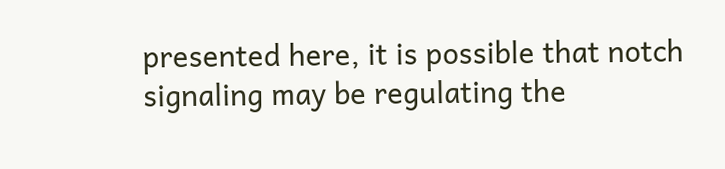presented here, it is possible that notch signaling may be regulating the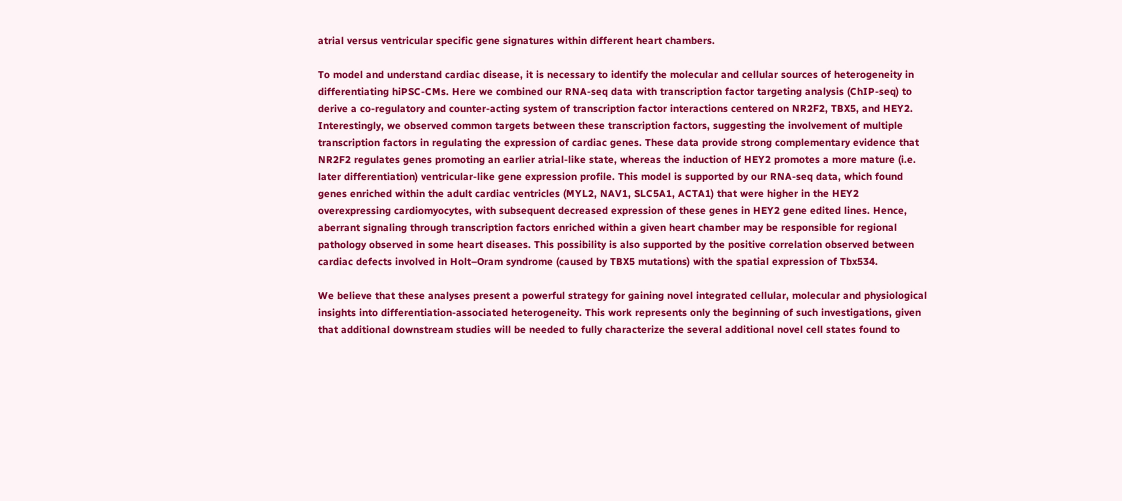atrial versus ventricular specific gene signatures within different heart chambers.

To model and understand cardiac disease, it is necessary to identify the molecular and cellular sources of heterogeneity in differentiating hiPSC-CMs. Here we combined our RNA-seq data with transcription factor targeting analysis (ChIP-seq) to derive a co-regulatory and counter-acting system of transcription factor interactions centered on NR2F2, TBX5, and HEY2. Interestingly, we observed common targets between these transcription factors, suggesting the involvement of multiple transcription factors in regulating the expression of cardiac genes. These data provide strong complementary evidence that NR2F2 regulates genes promoting an earlier atrial-like state, whereas the induction of HEY2 promotes a more mature (i.e. later differentiation) ventricular-like gene expression profile. This model is supported by our RNA-seq data, which found genes enriched within the adult cardiac ventricles (MYL2, NAV1, SLC5A1, ACTA1) that were higher in the HEY2 overexpressing cardiomyocytes, with subsequent decreased expression of these genes in HEY2 gene edited lines. Hence, aberrant signaling through transcription factors enriched within a given heart chamber may be responsible for regional pathology observed in some heart diseases. This possibility is also supported by the positive correlation observed between cardiac defects involved in Holt–Oram syndrome (caused by TBX5 mutations) with the spatial expression of Tbx534.

We believe that these analyses present a powerful strategy for gaining novel integrated cellular, molecular and physiological insights into differentiation-associated heterogeneity. This work represents only the beginning of such investigations, given that additional downstream studies will be needed to fully characterize the several additional novel cell states found to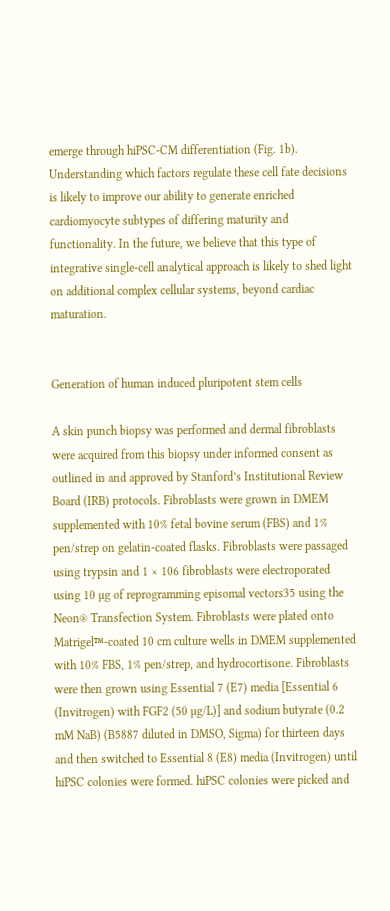emerge through hiPSC-CM differentiation (Fig. 1b). Understanding which factors regulate these cell fate decisions is likely to improve our ability to generate enriched cardiomyocyte subtypes of differing maturity and functionality. In the future, we believe that this type of integrative single-cell analytical approach is likely to shed light on additional complex cellular systems, beyond cardiac maturation.


Generation of human induced pluripotent stem cells

A skin punch biopsy was performed and dermal fibroblasts were acquired from this biopsy under informed consent as outlined in and approved by Stanford’s Institutional Review Board (IRB) protocols. Fibroblasts were grown in DMEM supplemented with 10% fetal bovine serum (FBS) and 1% pen/strep on gelatin-coated flasks. Fibroblasts were passaged using trypsin and 1 × 106 fibroblasts were electroporated using 10 µg of reprogramming episomal vectors35 using the Neon® Transfection System. Fibroblasts were plated onto Matrigel™-coated 10 cm culture wells in DMEM supplemented with 10% FBS, 1% pen/strep, and hydrocortisone. Fibroblasts were then grown using Essential 7 (E7) media [Essential 6 (Invitrogen) with FGF2 (50 µg/L)] and sodium butyrate (0.2 mM NaB) (B5887 diluted in DMSO, Sigma) for thirteen days and then switched to Essential 8 (E8) media (Invitrogen) until hiPSC colonies were formed. hiPSC colonies were picked and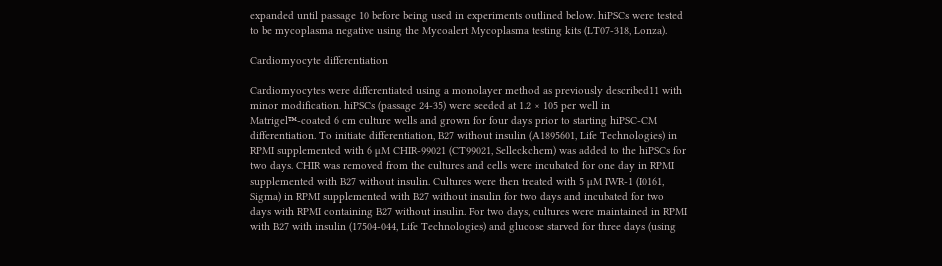expanded until passage 10 before being used in experiments outlined below. hiPSCs were tested to be mycoplasma negative using the Mycoalert Mycoplasma testing kits (LT07-318, Lonza).

Cardiomyocyte differentiation

Cardiomyocytes were differentiated using a monolayer method as previously described11 with minor modification. hiPSCs (passage 24-35) were seeded at 1.2 × 105 per well in Matrigel™-coated 6 cm culture wells and grown for four days prior to starting hiPSC-CM differentiation. To initiate differentiation, B27 without insulin (A1895601, Life Technologies) in RPMI supplemented with 6 µM CHIR-99021 (CT99021, Selleckchem) was added to the hiPSCs for two days. CHIR was removed from the cultures and cells were incubated for one day in RPMI supplemented with B27 without insulin. Cultures were then treated with 5 µM IWR-1 (I0161, Sigma) in RPMI supplemented with B27 without insulin for two days and incubated for two days with RPMI containing B27 without insulin. For two days, cultures were maintained in RPMI with B27 with insulin (17504-044, Life Technologies) and glucose starved for three days (using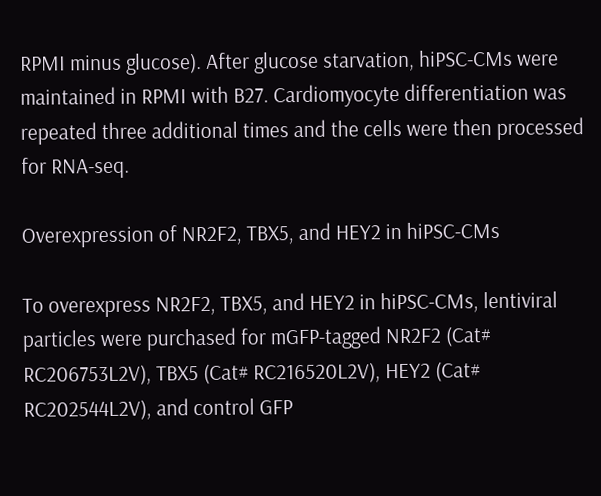RPMI minus glucose). After glucose starvation, hiPSC-CMs were maintained in RPMI with B27. Cardiomyocyte differentiation was repeated three additional times and the cells were then processed for RNA-seq.

Overexpression of NR2F2, TBX5, and HEY2 in hiPSC-CMs

To overexpress NR2F2, TBX5, and HEY2 in hiPSC-CMs, lentiviral particles were purchased for mGFP-tagged NR2F2 (Cat# RC206753L2V), TBX5 (Cat# RC216520L2V), HEY2 (Cat# RC202544L2V), and control GFP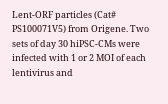Lent-ORF particles (Cat# PS100071V5) from Origene. Two sets of day 30 hiPSC-CMs were infected with 1 or 2 MOI of each lentivirus and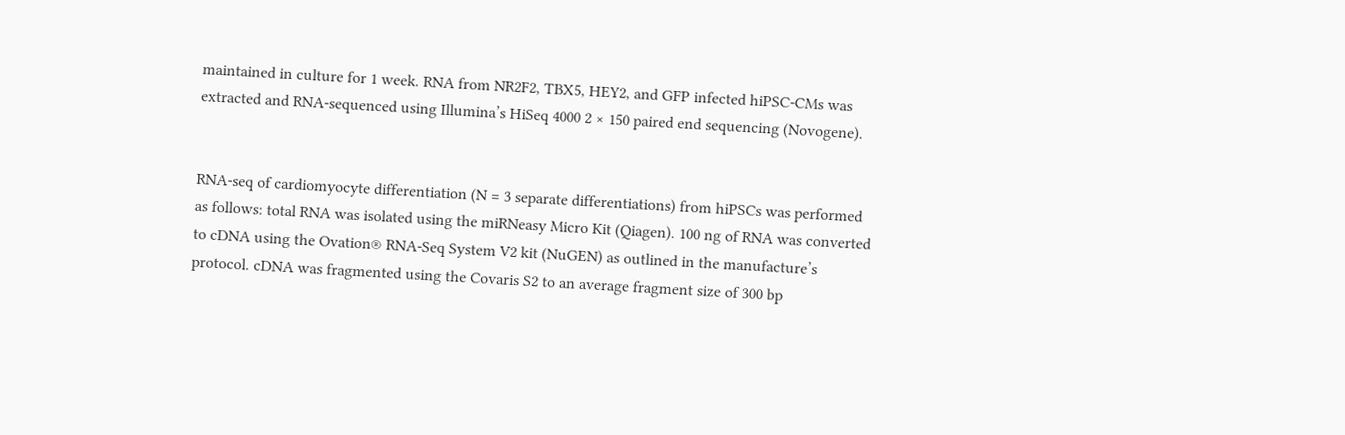maintained in culture for 1 week. RNA from NR2F2, TBX5, HEY2, and GFP infected hiPSC-CMs was extracted and RNA-sequenced using Illumina’s HiSeq 4000 2 × 150 paired end sequencing (Novogene).


RNA-seq of cardiomyocyte differentiation (N = 3 separate differentiations) from hiPSCs was performed as follows: total RNA was isolated using the miRNeasy Micro Kit (Qiagen). 100 ng of RNA was converted to cDNA using the Ovation® RNA-Seq System V2 kit (NuGEN) as outlined in the manufacture’s protocol. cDNA was fragmented using the Covaris S2 to an average fragment size of 300 bp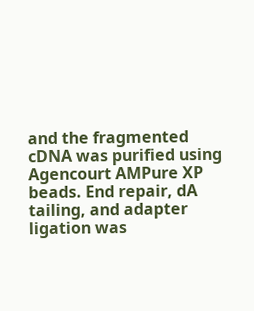and the fragmented cDNA was purified using Agencourt AMPure XP beads. End repair, dA tailing, and adapter ligation was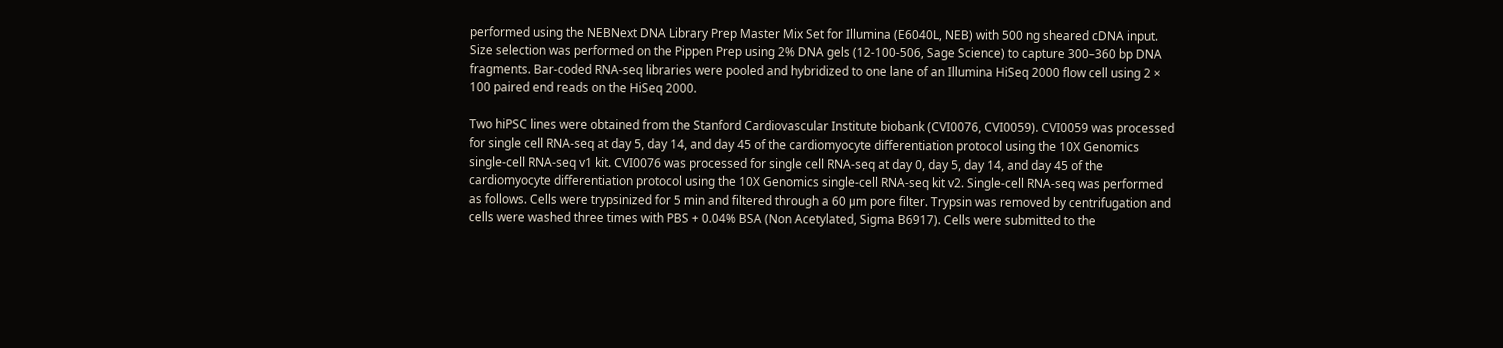performed using the NEBNext DNA Library Prep Master Mix Set for Illumina (E6040L, NEB) with 500 ng sheared cDNA input. Size selection was performed on the Pippen Prep using 2% DNA gels (12-100-506, Sage Science) to capture 300–360 bp DNA fragments. Bar-coded RNA-seq libraries were pooled and hybridized to one lane of an Illumina HiSeq 2000 flow cell using 2 × 100 paired end reads on the HiSeq 2000.

Two hiPSC lines were obtained from the Stanford Cardiovascular Institute biobank (CVI0076, CVI0059). CVI0059 was processed for single cell RNA-seq at day 5, day 14, and day 45 of the cardiomyocyte differentiation protocol using the 10X Genomics single-cell RNA-seq v1 kit. CVI0076 was processed for single cell RNA-seq at day 0, day 5, day 14, and day 45 of the cardiomyocyte differentiation protocol using the 10X Genomics single-cell RNA-seq kit v2. Single-cell RNA-seq was performed as follows. Cells were trypsinized for 5 min and filtered through a 60 μm pore filter. Trypsin was removed by centrifugation and cells were washed three times with PBS + 0.04% BSA (Non Acetylated, Sigma B6917). Cells were submitted to the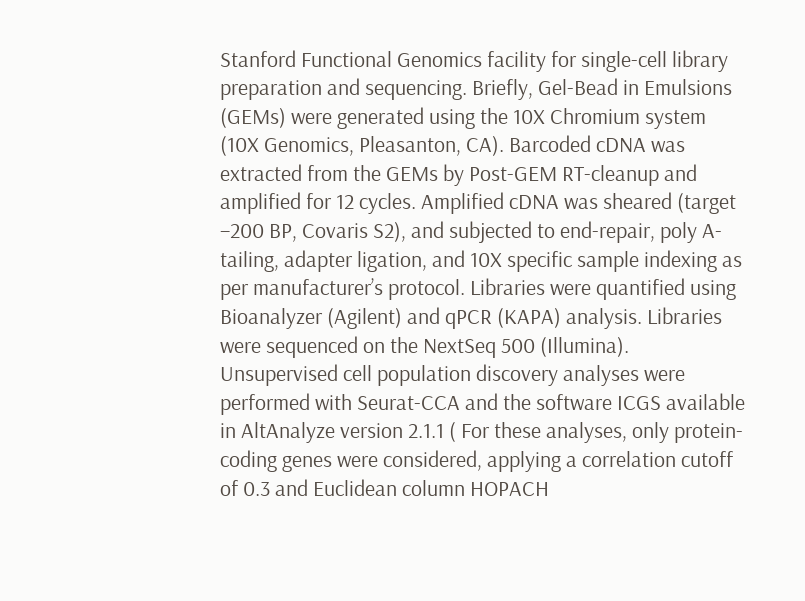Stanford Functional Genomics facility for single-cell library preparation and sequencing. Briefly, Gel-Bead in Emulsions (GEMs) were generated using the 10X Chromium system (10X Genomics, Pleasanton, CA). Barcoded cDNA was extracted from the GEMs by Post-GEM RT-cleanup and amplified for 12 cycles. Amplified cDNA was sheared (target –200 BP, Covaris S2), and subjected to end-repair, poly A-tailing, adapter ligation, and 10X specific sample indexing as per manufacturer’s protocol. Libraries were quantified using Bioanalyzer (Agilent) and qPCR (KAPA) analysis. Libraries were sequenced on the NextSeq 500 (Illumina). Unsupervised cell population discovery analyses were performed with Seurat-CCA and the software ICGS available in AltAnalyze version 2.1.1 ( For these analyses, only protein-coding genes were considered, applying a correlation cutoff of 0.3 and Euclidean column HOPACH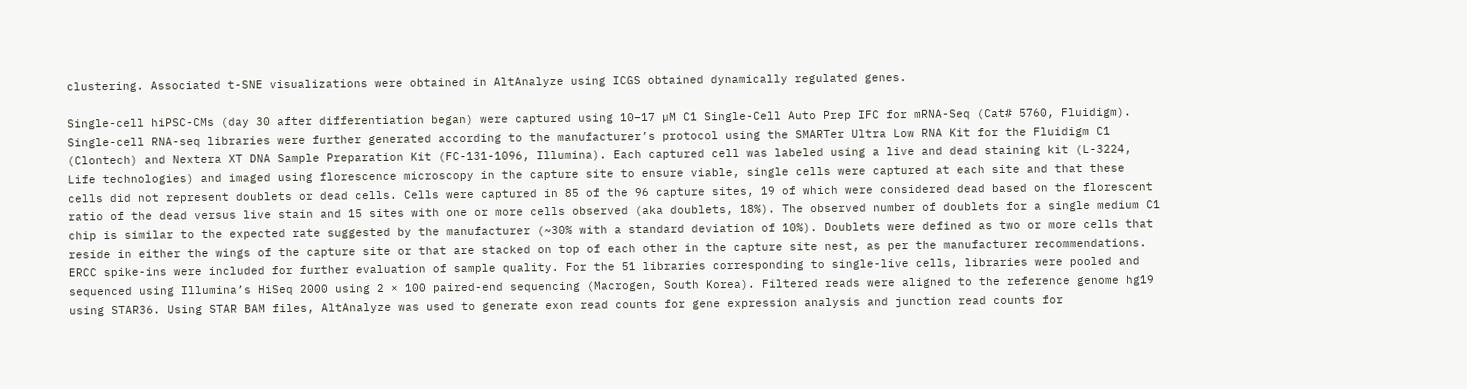clustering. Associated t-SNE visualizations were obtained in AltAnalyze using ICGS obtained dynamically regulated genes.

Single-cell hiPSC-CMs (day 30 after differentiation began) were captured using 10–17 µM C1 Single-Cell Auto Prep IFC for mRNA-Seq (Cat# 5760, Fluidigm). Single-cell RNA-seq libraries were further generated according to the manufacturer’s protocol using the SMARTer Ultra Low RNA Kit for the Fluidigm C1 (Clontech) and Nextera XT DNA Sample Preparation Kit (FC-131-1096, Illumina). Each captured cell was labeled using a live and dead staining kit (L-3224, Life technologies) and imaged using florescence microscopy in the capture site to ensure viable, single cells were captured at each site and that these cells did not represent doublets or dead cells. Cells were captured in 85 of the 96 capture sites, 19 of which were considered dead based on the florescent ratio of the dead versus live stain and 15 sites with one or more cells observed (aka doublets, 18%). The observed number of doublets for a single medium C1 chip is similar to the expected rate suggested by the manufacturer (~30% with a standard deviation of 10%). Doublets were defined as two or more cells that reside in either the wings of the capture site or that are stacked on top of each other in the capture site nest, as per the manufacturer recommendations. ERCC spike-ins were included for further evaluation of sample quality. For the 51 libraries corresponding to single-live cells, libraries were pooled and sequenced using Illumina’s HiSeq 2000 using 2 × 100 paired-end sequencing (Macrogen, South Korea). Filtered reads were aligned to the reference genome hg19 using STAR36. Using STAR BAM files, AltAnalyze was used to generate exon read counts for gene expression analysis and junction read counts for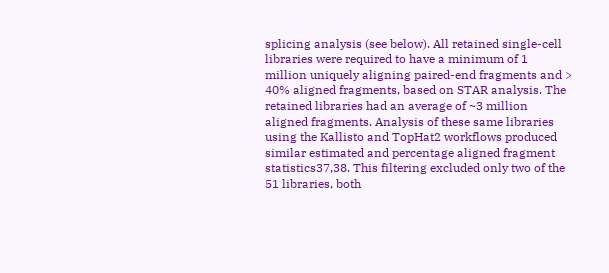splicing analysis (see below). All retained single-cell libraries were required to have a minimum of 1 million uniquely aligning paired-end fragments and > 40% aligned fragments, based on STAR analysis. The retained libraries had an average of ~3 million aligned fragments. Analysis of these same libraries using the Kallisto and TopHat2 workflows produced similar estimated and percentage aligned fragment statistics37,38. This filtering excluded only two of the 51 libraries, both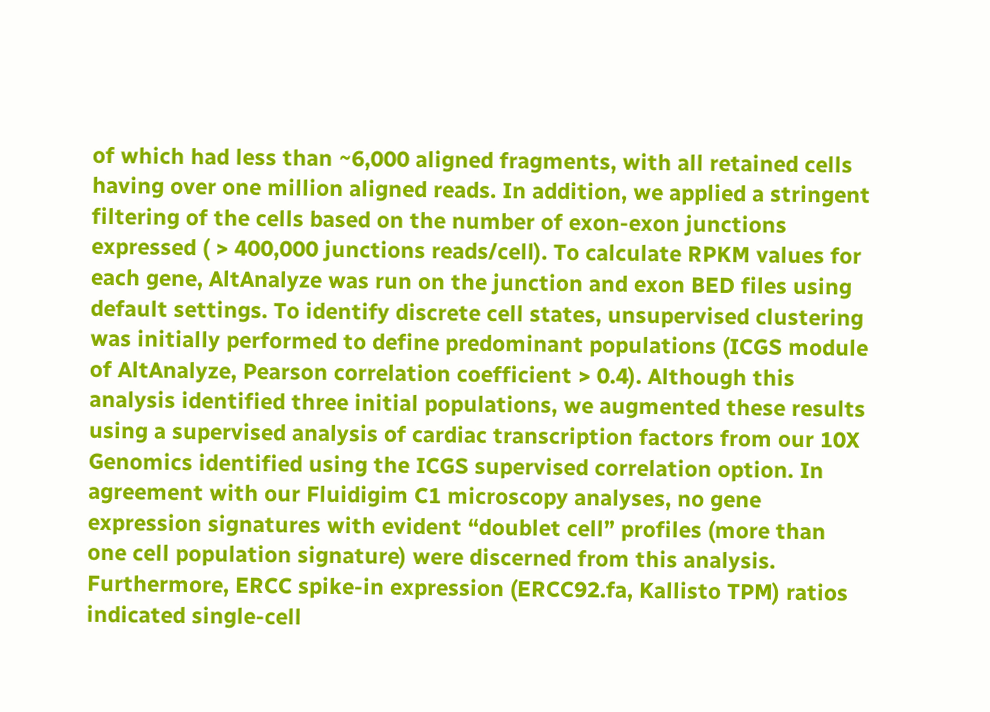of which had less than ~6,000 aligned fragments, with all retained cells having over one million aligned reads. In addition, we applied a stringent filtering of the cells based on the number of exon-exon junctions expressed ( > 400,000 junctions reads/cell). To calculate RPKM values for each gene, AltAnalyze was run on the junction and exon BED files using default settings. To identify discrete cell states, unsupervised clustering was initially performed to define predominant populations (ICGS module of AltAnalyze, Pearson correlation coefficient > 0.4). Although this analysis identified three initial populations, we augmented these results using a supervised analysis of cardiac transcription factors from our 10X Genomics identified using the ICGS supervised correlation option. In agreement with our Fluidigim C1 microscopy analyses, no gene expression signatures with evident “doublet cell” profiles (more than one cell population signature) were discerned from this analysis. Furthermore, ERCC spike-in expression (ERCC92.fa, Kallisto TPM) ratios indicated single-cell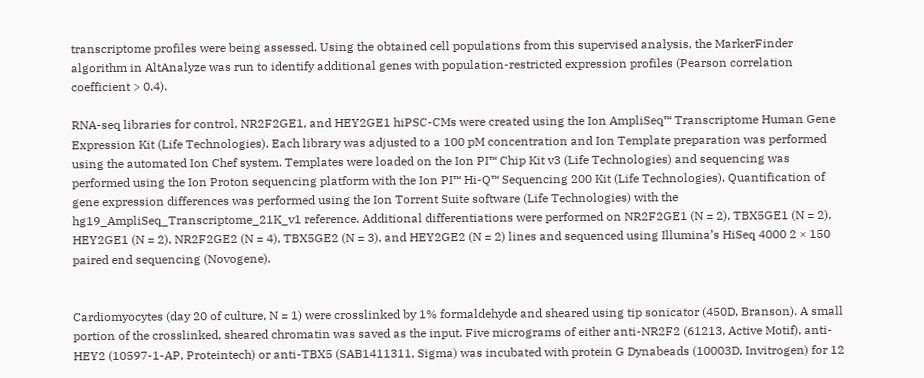transcriptome profiles were being assessed. Using the obtained cell populations from this supervised analysis, the MarkerFinder algorithm in AltAnalyze was run to identify additional genes with population-restricted expression profiles (Pearson correlation coefficient > 0.4).

RNA-seq libraries for control, NR2F2GE1, and HEY2GE1 hiPSC-CMs were created using the Ion AmpliSeq™ Transcriptome Human Gene Expression Kit (Life Technologies). Each library was adjusted to a 100 pM concentration and Ion Template preparation was performed using the automated Ion Chef system. Templates were loaded on the Ion PI™ Chip Kit v3 (Life Technologies) and sequencing was performed using the Ion Proton sequencing platform with the Ion PI™ Hi-Q™ Sequencing 200 Kit (Life Technologies). Quantification of gene expression differences was performed using the Ion Torrent Suite software (Life Technologies) with the hg19_AmpliSeq_Transcriptome_21K_v1 reference. Additional differentiations were performed on NR2F2GE1 (N = 2), TBX5GE1 (N = 2), HEY2GE1 (N = 2), NR2F2GE2 (N = 4), TBX5GE2 (N = 3), and HEY2GE2 (N = 2) lines and sequenced using Illumina’s HiSeq 4000 2 × 150 paired end sequencing (Novogene).


Cardiomyocytes (day 20 of culture, N = 1) were crosslinked by 1% formaldehyde and sheared using tip sonicator (450D, Branson). A small portion of the crosslinked, sheared chromatin was saved as the input. Five micrograms of either anti-NR2F2 (61213, Active Motif), anti-HEY2 (10597-1-AP, Proteintech) or anti-TBX5 (SAB1411311, Sigma) was incubated with protein G Dynabeads (10003D, Invitrogen) for 12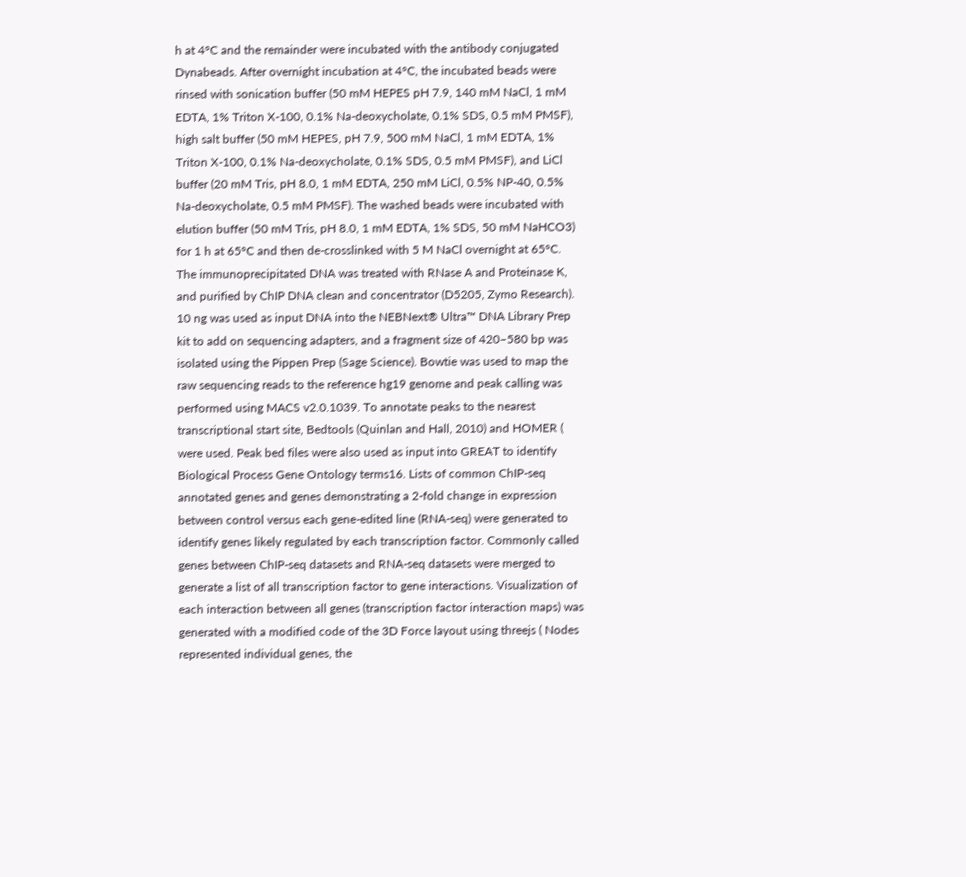h at 4°C and the remainder were incubated with the antibody conjugated Dynabeads. After overnight incubation at 4°C, the incubated beads were rinsed with sonication buffer (50 mM HEPES pH 7.9, 140 mM NaCl, 1 mM EDTA, 1% Triton X-100, 0.1% Na-deoxycholate, 0.1% SDS, 0.5 mM PMSF), high salt buffer (50 mM HEPES, pH 7.9, 500 mM NaCl, 1 mM EDTA, 1% Triton X-100, 0.1% Na-deoxycholate, 0.1% SDS, 0.5 mM PMSF), and LiCl buffer (20 mM Tris, pH 8.0, 1 mM EDTA, 250 mM LiCl, 0.5% NP-40, 0.5% Na-deoxycholate, 0.5 mM PMSF). The washed beads were incubated with elution buffer (50 mM Tris, pH 8.0, 1 mM EDTA, 1% SDS, 50 mM NaHCO3) for 1 h at 65°C and then de-crosslinked with 5 M NaCl overnight at 65°C. The immunoprecipitated DNA was treated with RNase A and Proteinase K, and purified by ChIP DNA clean and concentrator (D5205, Zymo Research). 10 ng was used as input DNA into the NEBNext® Ultra™ DNA Library Prep kit to add on sequencing adapters, and a fragment size of 420–580 bp was isolated using the Pippen Prep (Sage Science). Bowtie was used to map the raw sequencing reads to the reference hg19 genome and peak calling was performed using MACS v2.0.1039. To annotate peaks to the nearest transcriptional start site, Bedtools (Quinlan and Hall, 2010) and HOMER ( were used. Peak bed files were also used as input into GREAT to identify Biological Process Gene Ontology terms16. Lists of common ChIP-seq annotated genes and genes demonstrating a 2-fold change in expression between control versus each gene-edited line (RNA-seq) were generated to identify genes likely regulated by each transcription factor. Commonly called genes between ChIP-seq datasets and RNA-seq datasets were merged to generate a list of all transcription factor to gene interactions. Visualization of each interaction between all genes (transcription factor interaction maps) was generated with a modified code of the 3D Force layout using threejs ( Nodes represented individual genes, the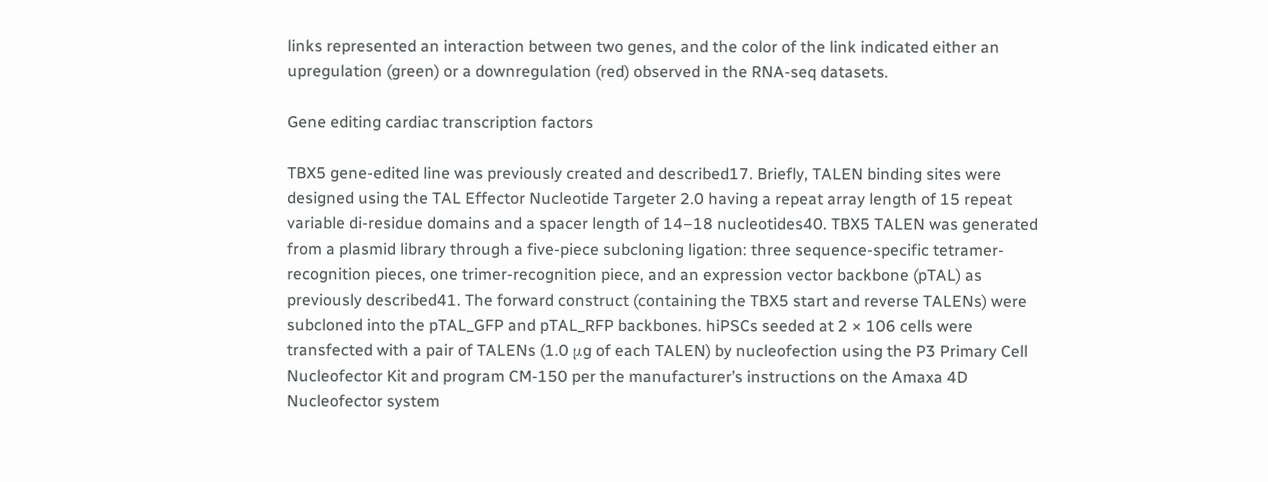links represented an interaction between two genes, and the color of the link indicated either an upregulation (green) or a downregulation (red) observed in the RNA-seq datasets.

Gene editing cardiac transcription factors

TBX5 gene-edited line was previously created and described17. Briefly, TALEN binding sites were designed using the TAL Effector Nucleotide Targeter 2.0 having a repeat array length of 15 repeat variable di-residue domains and a spacer length of 14–18 nucleotides40. TBX5 TALEN was generated from a plasmid library through a five-piece subcloning ligation: three sequence-specific tetramer-recognition pieces, one trimer-recognition piece, and an expression vector backbone (pTAL) as previously described41. The forward construct (containing the TBX5 start and reverse TALENs) were subcloned into the pTAL_GFP and pTAL_RFP backbones. hiPSCs seeded at 2 × 106 cells were transfected with a pair of TALENs (1.0 μg of each TALEN) by nucleofection using the P3 Primary Cell Nucleofector Kit and program CM-150 per the manufacturer’s instructions on the Amaxa 4D Nucleofector system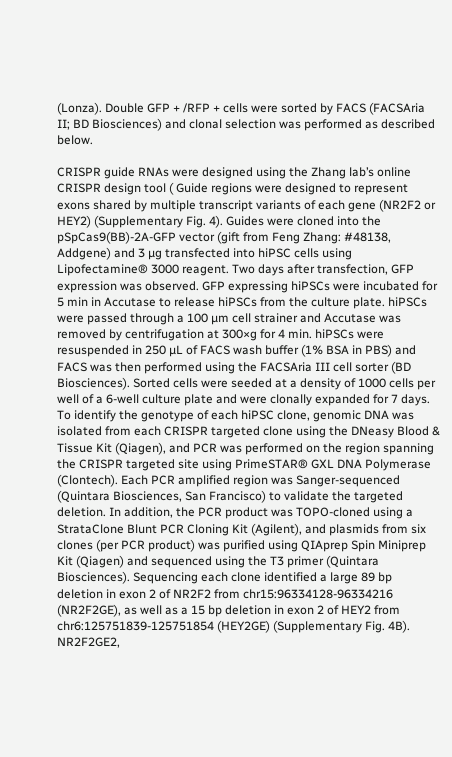(Lonza). Double GFP + /RFP + cells were sorted by FACS (FACSAria II; BD Biosciences) and clonal selection was performed as described below.

CRISPR guide RNAs were designed using the Zhang lab’s online CRISPR design tool ( Guide regions were designed to represent exons shared by multiple transcript variants of each gene (NR2F2 or HEY2) (Supplementary Fig. 4). Guides were cloned into the pSpCas9(BB)-2A-GFP vector (gift from Feng Zhang: #48138, Addgene) and 3 µg transfected into hiPSC cells using Lipofectamine® 3000 reagent. Two days after transfection, GFP expression was observed. GFP expressing hiPSCs were incubated for 5 min in Accutase to release hiPSCs from the culture plate. hiPSCs were passed through a 100 µm cell strainer and Accutase was removed by centrifugation at 300×g for 4 min. hiPSCs were resuspended in 250 µL of FACS wash buffer (1% BSA in PBS) and FACS was then performed using the FACSAria III cell sorter (BD Biosciences). Sorted cells were seeded at a density of 1000 cells per well of a 6-well culture plate and were clonally expanded for 7 days. To identify the genotype of each hiPSC clone, genomic DNA was isolated from each CRISPR targeted clone using the DNeasy Blood & Tissue Kit (Qiagen), and PCR was performed on the region spanning the CRISPR targeted site using PrimeSTAR® GXL DNA Polymerase (Clontech). Each PCR amplified region was Sanger-sequenced (Quintara Biosciences, San Francisco) to validate the targeted deletion. In addition, the PCR product was TOPO-cloned using a StrataClone Blunt PCR Cloning Kit (Agilent), and plasmids from six clones (per PCR product) was purified using QIAprep Spin Miniprep Kit (Qiagen) and sequenced using the T3 primer (Quintara Biosciences). Sequencing each clone identified a large 89 bp deletion in exon 2 of NR2F2 from chr15:96334128-96334216 (NR2F2GE), as well as a 15 bp deletion in exon 2 of HEY2 from chr6:125751839-125751854 (HEY2GE) (Supplementary Fig. 4B). NR2F2GE2,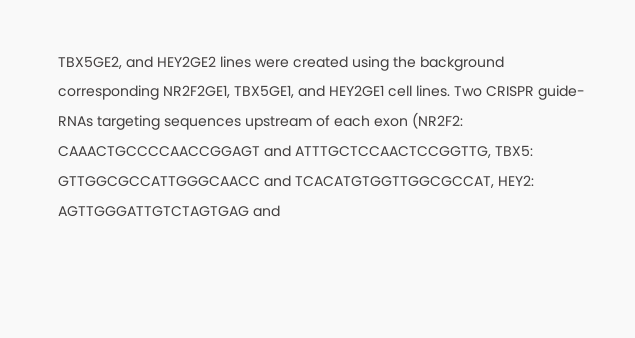TBX5GE2, and HEY2GE2 lines were created using the background corresponding NR2F2GE1, TBX5GE1, and HEY2GE1 cell lines. Two CRISPR guide-RNAs targeting sequences upstream of each exon (NR2F2: CAAACTGCCCCAACCGGAGT and ATTTGCTCCAACTCCGGTTG, TBX5: GTTGGCGCCATTGGGCAACC and TCACATGTGGTTGGCGCCAT, HEY2: AGTTGGGATTGTCTAGTGAG and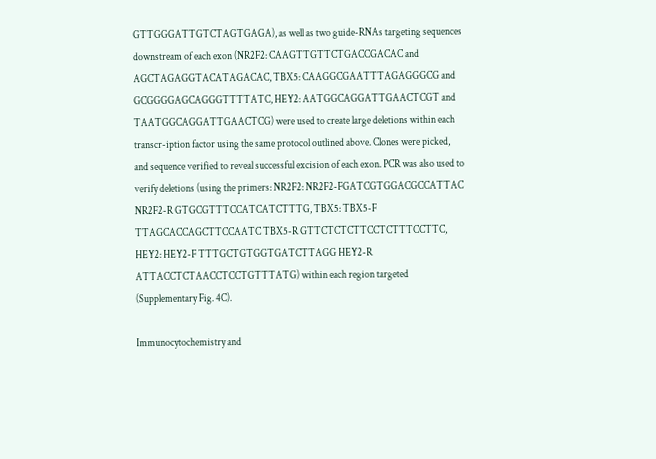GTTGGGATTGTCTAGTGAGA), as well as two guide-RNAs targeting sequences downstream of each exon (NR2F2: CAAGTTGTTCTGACCGACAC and AGCTAGAGGTACATAGACAC, TBX5: CAAGGCGAATTTAGAGGGCG and GCGGGGAGCAGGGTTTTATC, HEY2: AATGGCAGGATTGAACTCGT and TAATGGCAGGATTGAACTCG) were used to create large deletions within each transcr-iption factor using the same protocol outlined above. Clones were picked, and sequence verified to reveal successful excision of each exon. PCR was also used to verify deletions (using the primers: NR2F2: NR2F2-FGATCGTGGACGCCATTAC NR2F2-R GTGCGTTTCCATCATCTTTG, TBX5: TBX5-F TTAGCACCAGCTTCCAATC TBX5-R GTTCTCTCTTCCTCTTTCCTTC, HEY2: HEY2-F TTTGCTGTGGTGATCTTAGG HEY2-R ATTACCTCTAACCTCCTGTTTATG) within each region targeted (Supplementary Fig. 4C).

Immunocytochemistry and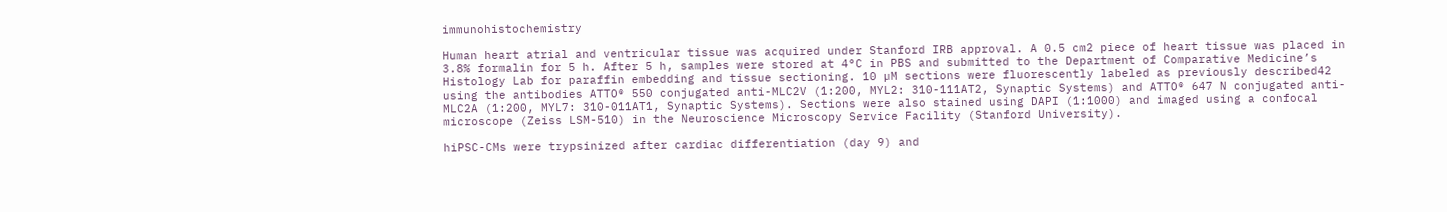immunohistochemistry

Human heart atrial and ventricular tissue was acquired under Stanford IRB approval. A 0.5 cm2 piece of heart tissue was placed in 3.8% formalin for 5 h. After 5 h, samples were stored at 4°C in PBS and submitted to the Department of Comparative Medicine’s Histology Lab for paraffin embedding and tissue sectioning. 10 µM sections were fluorescently labeled as previously described42 using the antibodies ATTO® 550 conjugated anti-MLC2V (1:200, MYL2: 310-111AT2, Synaptic Systems) and ATTO® 647 N conjugated anti-MLC2A (1:200, MYL7: 310-011AT1, Synaptic Systems). Sections were also stained using DAPI (1:1000) and imaged using a confocal microscope (Zeiss LSM-510) in the Neuroscience Microscopy Service Facility (Stanford University).

hiPSC-CMs were trypsinized after cardiac differentiation (day 9) and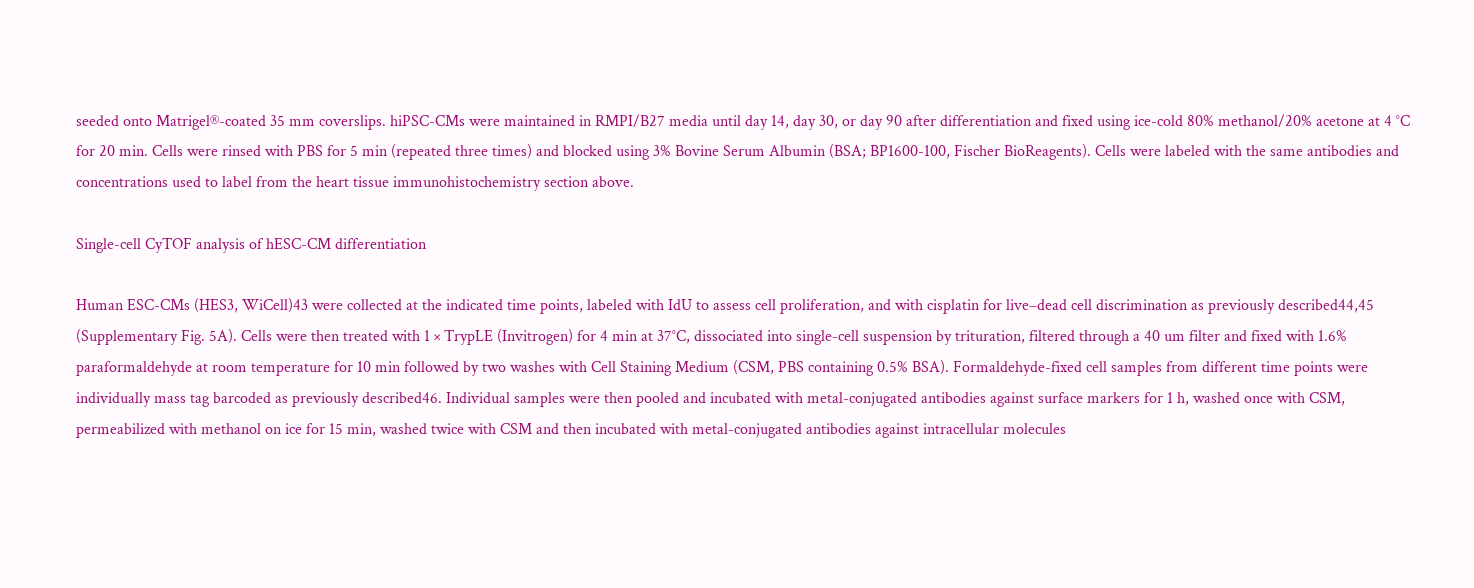seeded onto Matrigel®-coated 35 mm coverslips. hiPSC-CMs were maintained in RMPI/B27 media until day 14, day 30, or day 90 after differentiation and fixed using ice-cold 80% methanol/20% acetone at 4 °C for 20 min. Cells were rinsed with PBS for 5 min (repeated three times) and blocked using 3% Bovine Serum Albumin (BSA; BP1600-100, Fischer BioReagents). Cells were labeled with the same antibodies and concentrations used to label from the heart tissue immunohistochemistry section above.

Single-cell CyTOF analysis of hESC-CM differentiation

Human ESC-CMs (HES3, WiCell)43 were collected at the indicated time points, labeled with IdU to assess cell proliferation, and with cisplatin for live–dead cell discrimination as previously described44,45 (Supplementary Fig. 5A). Cells were then treated with 1 × TrypLE (Invitrogen) for 4 min at 37°C, dissociated into single-cell suspension by trituration, filtered through a 40 um filter and fixed with 1.6% paraformaldehyde at room temperature for 10 min followed by two washes with Cell Staining Medium (CSM, PBS containing 0.5% BSA). Formaldehyde-fixed cell samples from different time points were individually mass tag barcoded as previously described46. Individual samples were then pooled and incubated with metal-conjugated antibodies against surface markers for 1 h, washed once with CSM, permeabilized with methanol on ice for 15 min, washed twice with CSM and then incubated with metal-conjugated antibodies against intracellular molecules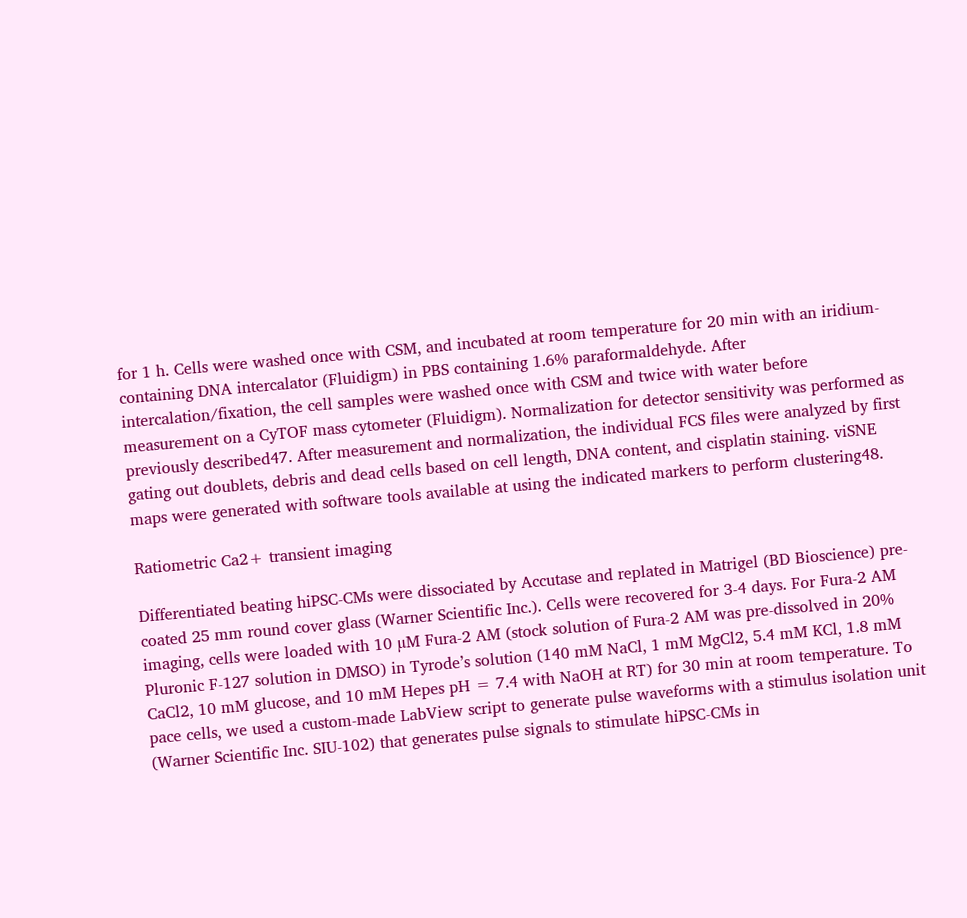for 1 h. Cells were washed once with CSM, and incubated at room temperature for 20 min with an iridium-containing DNA intercalator (Fluidigm) in PBS containing 1.6% paraformaldehyde. After intercalation/fixation, the cell samples were washed once with CSM and twice with water before measurement on a CyTOF mass cytometer (Fluidigm). Normalization for detector sensitivity was performed as previously described47. After measurement and normalization, the individual FCS files were analyzed by first gating out doublets, debris and dead cells based on cell length, DNA content, and cisplatin staining. viSNE maps were generated with software tools available at using the indicated markers to perform clustering48.

Ratiometric Ca2+ transient imaging

Differentiated beating hiPSC-CMs were dissociated by Accutase and replated in Matrigel (BD Bioscience) pre-coated 25 mm round cover glass (Warner Scientific Inc.). Cells were recovered for 3-4 days. For Fura-2 AM imaging, cells were loaded with 10 µM Fura-2 AM (stock solution of Fura-2 AM was pre-dissolved in 20% Pluronic F-127 solution in DMSO) in Tyrode’s solution (140 mM NaCl, 1 mM MgCl2, 5.4 mM KCl, 1.8 mM CaCl2, 10 mM glucose, and 10 mM Hepes pH = 7.4 with NaOH at RT) for 30 min at room temperature. To pace cells, we used a custom-made LabView script to generate pulse waveforms with a stimulus isolation unit (Warner Scientific Inc. SIU-102) that generates pulse signals to stimulate hiPSC-CMs in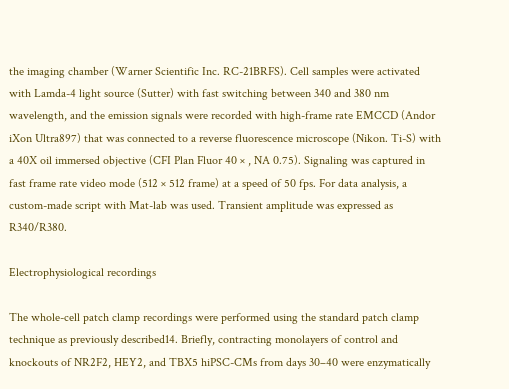the imaging chamber (Warner Scientific Inc. RC-21BRFS). Cell samples were activated with Lamda-4 light source (Sutter) with fast switching between 340 and 380 nm wavelength, and the emission signals were recorded with high-frame rate EMCCD (Andor iXon Ultra897) that was connected to a reverse fluorescence microscope (Nikon. Ti-S) with a 40X oil immersed objective (CFI Plan Fluor 40 × , NA 0.75). Signaling was captured in fast frame rate video mode (512 × 512 frame) at a speed of 50 fps. For data analysis, a custom-made script with Mat-lab was used. Transient amplitude was expressed as R340/R380.

Electrophysiological recordings

The whole-cell patch clamp recordings were performed using the standard patch clamp technique as previously described14. Briefly, contracting monolayers of control and knockouts of NR2F2, HEY2, and TBX5 hiPSC-CMs from days 30–40 were enzymatically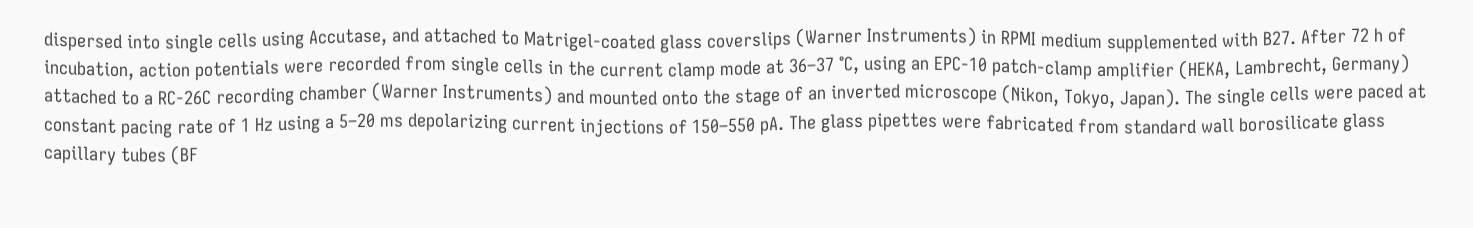dispersed into single cells using Accutase, and attached to Matrigel-coated glass coverslips (Warner Instruments) in RPMI medium supplemented with B27. After 72 h of incubation, action potentials were recorded from single cells in the current clamp mode at 36–37 °C, using an EPC-10 patch-clamp amplifier (HEKA, Lambrecht, Germany) attached to a RC-26C recording chamber (Warner Instruments) and mounted onto the stage of an inverted microscope (Nikon, Tokyo, Japan). The single cells were paced at constant pacing rate of 1 Hz using a 5–20 ms depolarizing current injections of 150–550 pA. The glass pipettes were fabricated from standard wall borosilicate glass capillary tubes (BF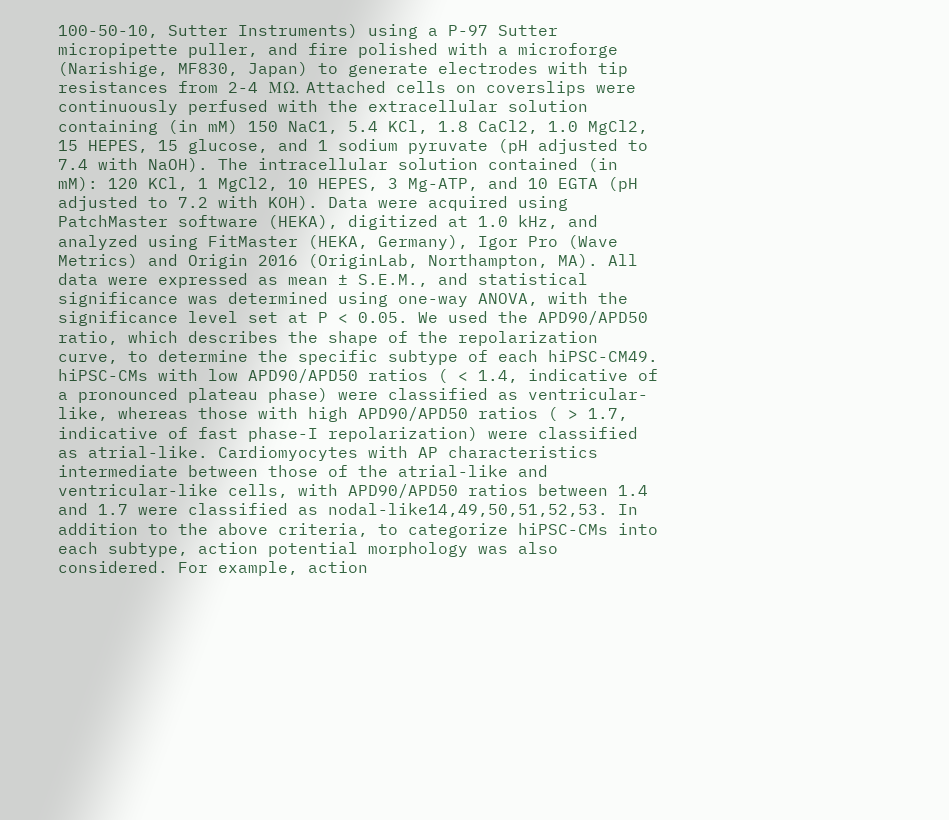100-50-10, Sutter Instruments) using a P-97 Sutter micropipette puller, and fire polished with a microforge (Narishige, MF830, Japan) to generate electrodes with tip resistances from 2-4 MΩ. Attached cells on coverslips were continuously perfused with the extracellular solution containing (in mM) 150 NaC1, 5.4 KCl, 1.8 CaCl2, 1.0 MgCl2, 15 HEPES, 15 glucose, and 1 sodium pyruvate (pH adjusted to 7.4 with NaOH). The intracellular solution contained (in mM): 120 KCl, 1 MgCl2, 10 HEPES, 3 Mg-ATP, and 10 EGTA (pH adjusted to 7.2 with KOH). Data were acquired using PatchMaster software (HEKA), digitized at 1.0 kHz, and analyzed using FitMaster (HEKA, Germany), Igor Pro (Wave Metrics) and Origin 2016 (OriginLab, Northampton, MA). All data were expressed as mean ± S.E.M., and statistical significance was determined using one-way ANOVA, with the significance level set at P < 0.05. We used the APD90/APD50 ratio, which describes the shape of the repolarization curve, to determine the specific subtype of each hiPSC-CM49. hiPSC-CMs with low APD90/APD50 ratios ( < 1.4, indicative of a pronounced plateau phase) were classified as ventricular-like, whereas those with high APD90/APD50 ratios ( > 1.7, indicative of fast phase-I repolarization) were classified as atrial-like. Cardiomyocytes with AP characteristics intermediate between those of the atrial-like and ventricular-like cells, with APD90/APD50 ratios between 1.4 and 1.7 were classified as nodal-like14,49,50,51,52,53. In addition to the above criteria, to categorize hiPSC-CMs into each subtype, action potential morphology was also considered. For example, action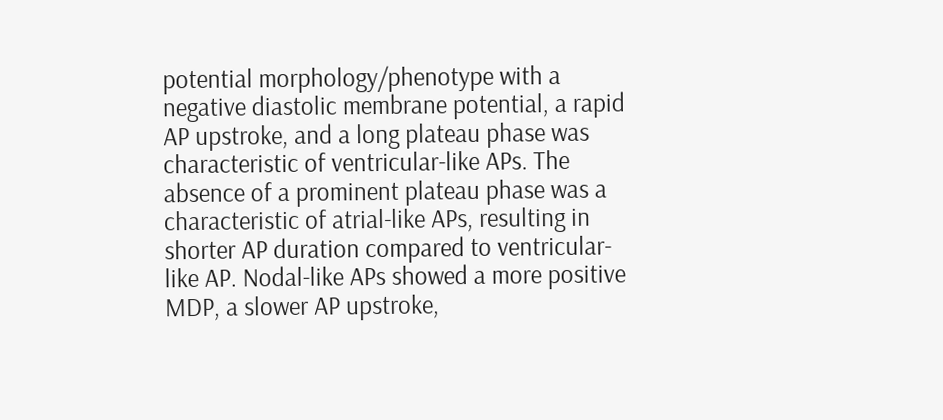potential morphology/phenotype with a negative diastolic membrane potential, a rapid AP upstroke, and a long plateau phase was characteristic of ventricular-like APs. The absence of a prominent plateau phase was a characteristic of atrial-like APs, resulting in shorter AP duration compared to ventricular-like AP. Nodal-like APs showed a more positive MDP, a slower AP upstroke,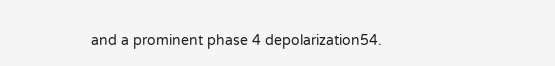and a prominent phase 4 depolarization54.